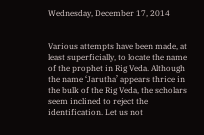Wednesday, December 17, 2014


Various attempts have been made, at least superficially, to locate the name of the prophet in Rig Veda. Although the name ‘Jarutha’ appears thrice in the bulk of the Rig Veda, the scholars seem inclined to reject the identification. Let us not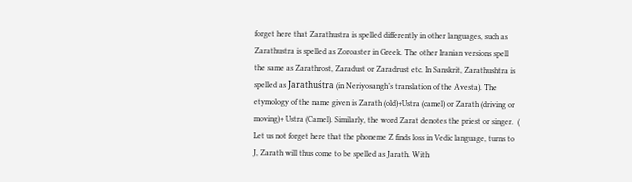forget here that Zarathustra is spelled differently in other languages, such as Zarathustra is spelled as Zoroaster in Greek. The other Iranian versions spell the same as Zarathrost, Zaradust or Zaradrust etc. In Sanskrit, Zarathushtra is spelled as Jarathuśtra (in Neriyosangh’s translation of the Avesta). The etymology of the name given is Zarath (old)+Ustra (camel) or Zarath (driving or moving)+ Ustra (Camel). Similarly, the word Zarat denotes the priest or singer.  (
Let us not forget here that the phoneme Z finds loss in Vedic language, turns to J, Zarath will thus come to be spelled as Jarath. With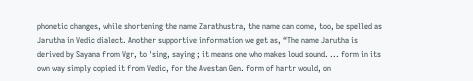phonetic changes, while shortening the name Zarathustra, the name can come, too, be spelled as Jarutha in Vedic dialect. Another supportive information we get as, “The name Jarutha is derived by Sayana from Vgr, to 'sing, saying ; it means one who makes loud sound. ... form in its own way simply copied it from Vedic, for the Avestan Gen. form of hartr would, on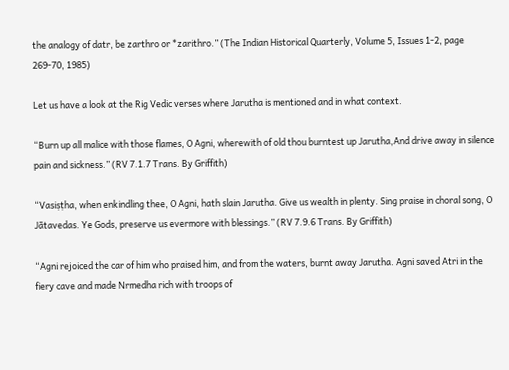the analogy of datr, be zarthro or *zarithro.” (The Indian Historical Quarterly, Volume 5, Issues 1-2, page 269-70, 1985)

Let us have a look at the Rig Vedic verses where Jarutha is mentioned and in what context.

“Burn up all malice with those flames, O Agni, wherewith of old thou burntest up Jarutha,And drive away in silence pain and sickness.” (RV 7.1.7 Trans. By Griffith)

“Vasiṣṭha, when enkindling thee, O Agni, hath slain Jarutha. Give us wealth in plenty. Sing praise in choral song, O Jātavedas. Ye Gods, preserve us evermore with blessings.” (RV 7.9.6 Trans. By Griffith)

“Agni rejoiced the car of him who praised him, and from the waters, burnt away Jarutha. Agni saved Atri in the fiery cave and made Nrmedha rich with troops of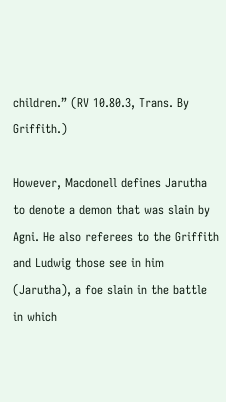children.” (RV 10.80.3, Trans. By Griffith.)

However, Macdonell defines Jarutha to denote a demon that was slain by Agni. He also referees to the Griffith and Ludwig those see in him (Jarutha), a foe slain in the battle in which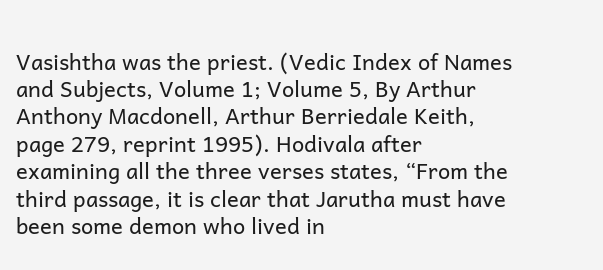Vasishtha was the priest. (Vedic Index of Names and Subjects, Volume 1; Volume 5, By Arthur Anthony Macdonell, Arthur Berriedale Keith, page 279, reprint 1995). Hodivala after examining all the three verses states, “From the third passage, it is clear that Jarutha must have been some demon who lived in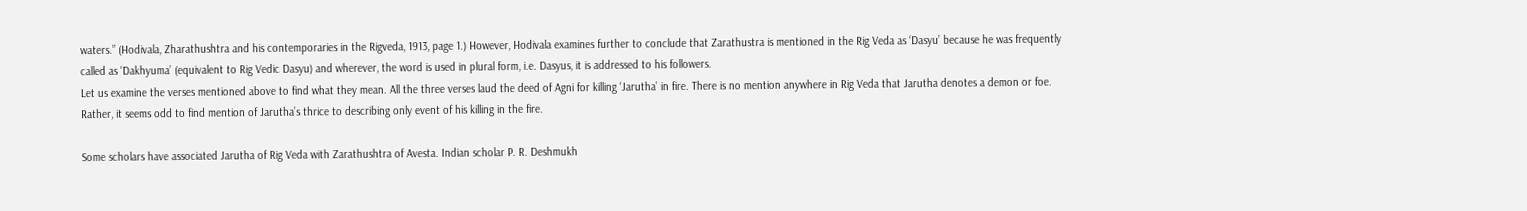waters.” (Hodivala, Zharathushtra and his contemporaries in the Rigveda, 1913, page 1.) However, Hodivala examines further to conclude that Zarathustra is mentioned in the Rig Veda as ‘Dasyu’ because he was frequently called as ‘Dakhyuma’ (equivalent to Rig Vedic Dasyu) and wherever, the word is used in plural form, i.e. Dasyus, it is addressed to his followers.
Let us examine the verses mentioned above to find what they mean. All the three verses laud the deed of Agni for killing ‘Jarutha’ in fire. There is no mention anywhere in Rig Veda that Jarutha denotes a demon or foe. Rather, it seems odd to find mention of Jarutha’s thrice to describing only event of his killing in the fire.

Some scholars have associated Jarutha of Rig Veda with Zarathushtra of Avesta. Indian scholar P. R. Deshmukh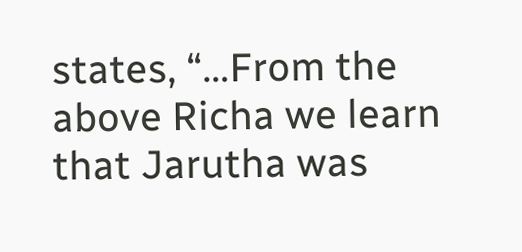states, “…From the above Richa we learn that Jarutha was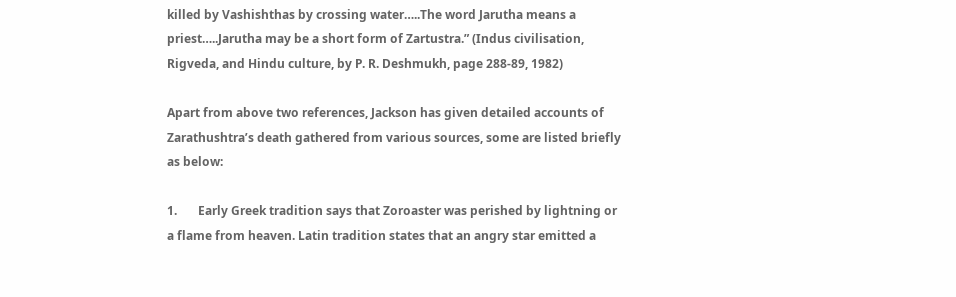killed by Vashishthas by crossing water…..The word Jarutha means a priest…..Jarutha may be a short form of Zartustra.” (Indus civilisation, Rigveda, and Hindu culture, by P. R. Deshmukh, page 288-89, 1982)

Apart from above two references, Jackson has given detailed accounts of Zarathushtra’s death gathered from various sources, some are listed briefly as below:

1.       Early Greek tradition says that Zoroaster was perished by lightning or a flame from heaven. Latin tradition states that an angry star emitted a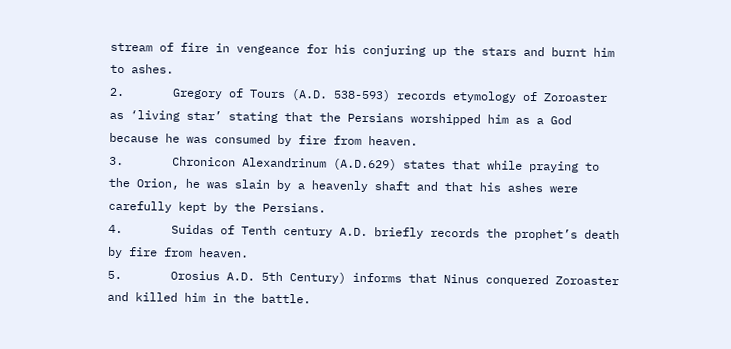stream of fire in vengeance for his conjuring up the stars and burnt him to ashes.
2.       Gregory of Tours (A.D. 538-593) records etymology of Zoroaster as ‘living star’ stating that the Persians worshipped him as a God because he was consumed by fire from heaven.
3.       Chronicon Alexandrinum (A.D.629) states that while praying to the Orion, he was slain by a heavenly shaft and that his ashes were carefully kept by the Persians.
4.       Suidas of Tenth century A.D. briefly records the prophet’s death by fire from heaven.
5.       Orosius A.D. 5th Century) informs that Ninus conquered Zoroaster and killed him in the battle.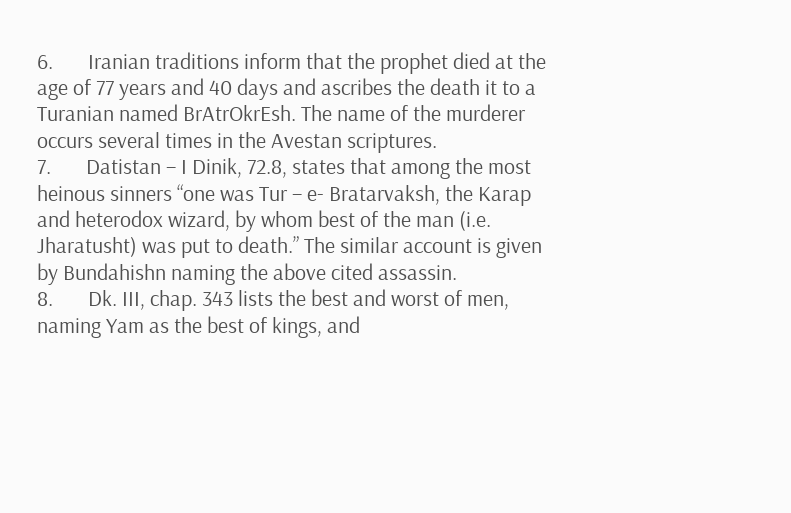6.       Iranian traditions inform that the prophet died at the age of 77 years and 40 days and ascribes the death it to a Turanian named BrAtrOkrEsh. The name of the murderer occurs several times in the Avestan scriptures.
7.       Datistan – I Dinik, 72.8, states that among the most heinous sinners “one was Tur – e- Bratarvaksh, the Karap and heterodox wizard, by whom best of the man (i.e. Jharatusht) was put to death.” The similar account is given by Bundahishn naming the above cited assassin.
8.       Dk. III, chap. 343 lists the best and worst of men, naming Yam as the best of kings, and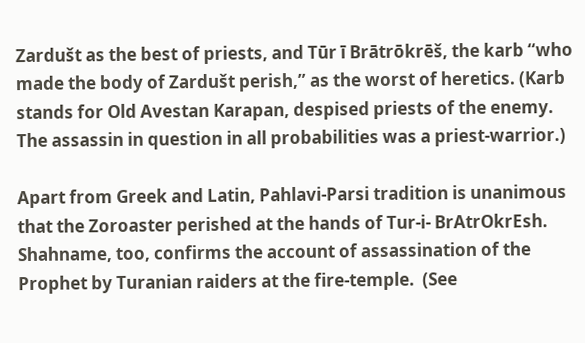Zardušt as the best of priests, and Tūr ī Brātrōkrēš, the karb “who made the body of Zardušt perish,” as the worst of heretics. (Karb stands for Old Avestan Karapan, despised priests of the enemy. The assassin in question in all probabilities was a priest-warrior.)

Apart from Greek and Latin, Pahlavi-Parsi tradition is unanimous that the Zoroaster perished at the hands of Tur-i- BrAtrOkrEsh. Shahname, too, confirms the account of assassination of the Prophet by Turanian raiders at the fire-temple.  (See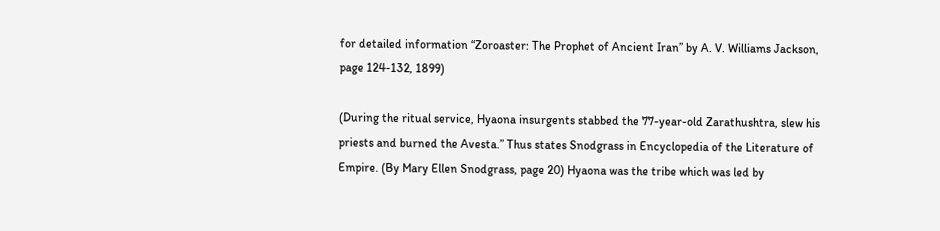for detailed information “Zoroaster: The Prophet of Ancient Iran” by A. V. Williams Jackson, page 124-132, 1899)

(During the ritual service, Hyaona insurgents stabbed the 77-year-old Zarathushtra, slew his priests and burned the Avesta.” Thus states Snodgrass in Encyclopedia of the Literature of Empire. (By Mary Ellen Snodgrass, page 20) Hyaona was the tribe which was led by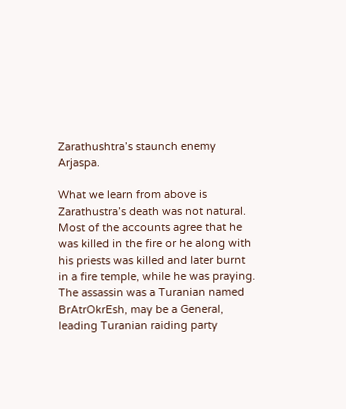Zarathushtra’s staunch enemy Arjaspa.

What we learn from above is Zarathustra’s death was not natural. Most of the accounts agree that he was killed in the fire or he along with his priests was killed and later burnt in a fire temple, while he was praying. The assassin was a Turanian named BrAtrOkrEsh, may be a General, leading Turanian raiding party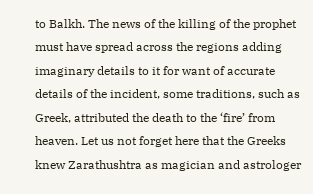to Balkh. The news of the killing of the prophet must have spread across the regions adding imaginary details to it for want of accurate details of the incident, some traditions, such as Greek, attributed the death to the ‘fire’ from heaven. Let us not forget here that the Greeks knew Zarathushtra as magician and astrologer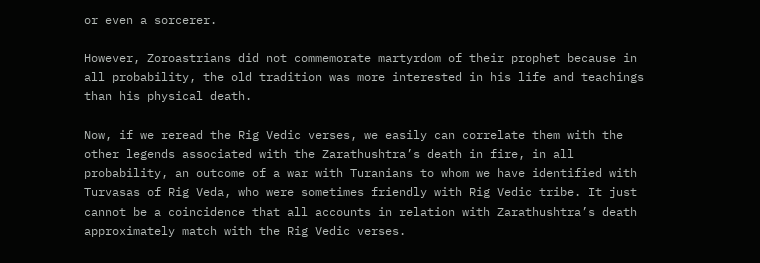or even a sorcerer.

However, Zoroastrians did not commemorate martyrdom of their prophet because in all probability, the old tradition was more interested in his life and teachings than his physical death.

Now, if we reread the Rig Vedic verses, we easily can correlate them with the other legends associated with the Zarathushtra’s death in fire, in all probability, an outcome of a war with Turanians to whom we have identified with Turvasas of Rig Veda, who were sometimes friendly with Rig Vedic tribe. It just cannot be a coincidence that all accounts in relation with Zarathushtra’s death approximately match with the Rig Vedic verses.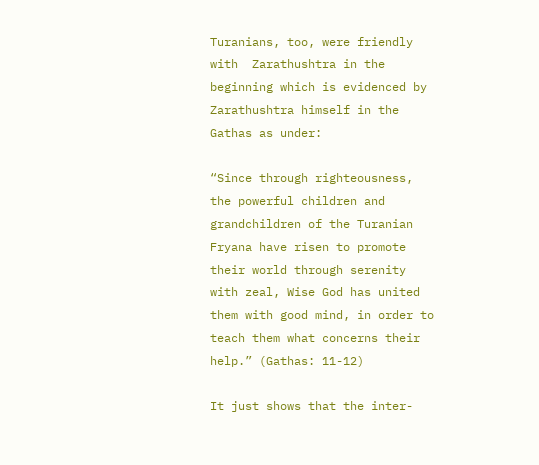Turanians, too, were friendly with  Zarathushtra in the beginning which is evidenced by Zarathushtra himself in the Gathas as under:

“Since through righteousness, the powerful children and grandchildren of the Turanian Fryana have risen to promote their world through serenity with zeal, Wise God has united them with good mind, in order to teach them what concerns their help.” (Gathas: 11-12)

It just shows that the inter-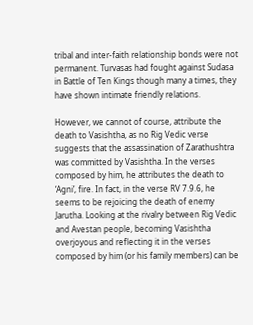tribal and inter-faith relationship bonds were not permanent. Turvasas had fought against Sudasa in Battle of Ten Kings though many a times, they have shown intimate friendly relations.

However, we cannot of course, attribute the death to Vasishtha, as no Rig Vedic verse suggests that the assassination of Zarathushtra was committed by Vasishtha. In the verses composed by him, he attributes the death to ‘Agni’, fire. In fact, in the verse RV 7.9.6, he seems to be rejoicing the death of enemy Jarutha. Looking at the rivalry between Rig Vedic and Avestan people, becoming Vasishtha overjoyous and reflecting it in the verses composed by him (or his family members) can be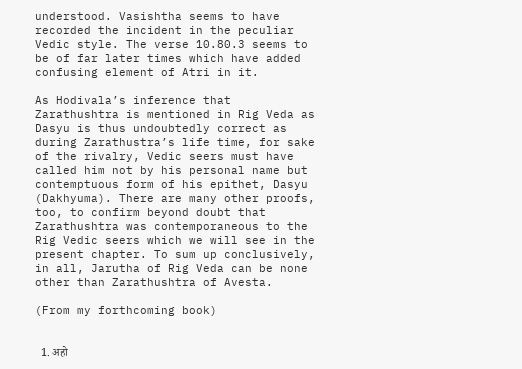understood. Vasishtha seems to have recorded the incident in the peculiar Vedic style. The verse 10.80.3 seems to be of far later times which have added confusing element of Atri in it.

As Hodivala’s inference that Zarathushtra is mentioned in Rig Veda as Dasyu is thus undoubtedly correct as during Zarathustra’s life time, for sake of the rivalry, Vedic seers must have called him not by his personal name but contemptuous form of his epithet, Dasyu (Dakhyuma). There are many other proofs, too, to confirm beyond doubt that Zarathushtra was contemporaneous to the Rig Vedic seers which we will see in the present chapter. To sum up conclusively, in all, Jarutha of Rig Veda can be none other than Zarathushtra of Avesta.

(From my forthcoming book)


  1. अहो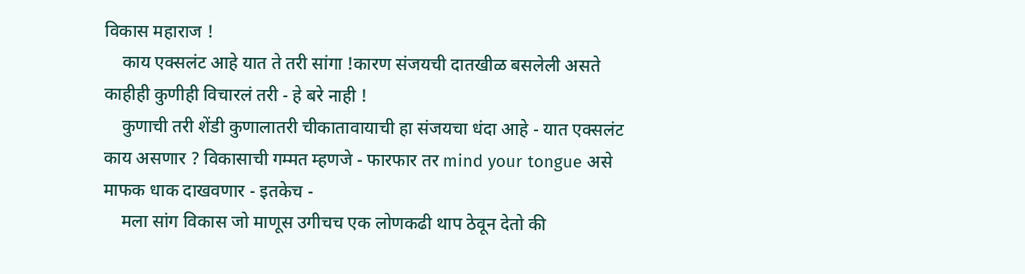विकास महाराज !
    काय एक्सलंट आहे यात ते तरी सांगा !कारण संजयची दातखीळ बसलेली असते काहीही कुणीही विचारलं तरी - हे बरे नाही !
    कुणाची तरी शेंडी कुणालातरी चीकातावायाची हा संजयचा धंदा आहे - यात एक्सलंट काय असणार ? विकासाची गम्मत म्हणजे - फारफार तर mind your tongue असे माफक धाक दाखवणार - इतकेच -
    मला सांग विकास जो माणूस उगीचच एक लोणकढी थाप ठेवून देतो की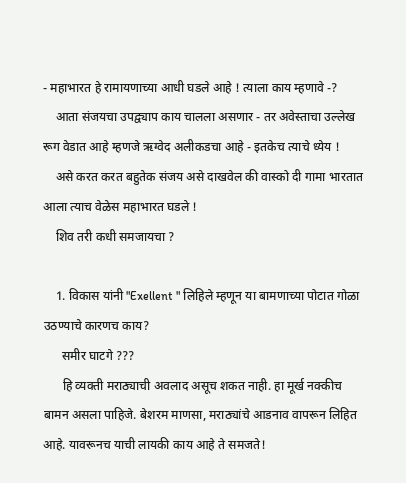- महाभारत हे रामायणाच्या आधी घडले आहे ! त्याला काय म्हणावे -?
    आता संजयचा उपद्व्याप काय चालला असणार - तर अवेस्ताचा उल्लेख रूग वेडात आहे म्हणजे ऋग्वेद अलीकडचा आहे - इतकेच त्याचे ध्येय !
    असे करत करत बहुतेक संजय असे दाखवेल की वास्को दी गामा भारतात आला त्याच वेळेस महाभारत घडले !
    शिव तरी कधी समजायचा ?

    1. विकास यांनी "Exellent " लिहिले म्हणून या बामणाच्या पोटात गोळा उठण्याचे कारणच काय?
      समीर घाटगे ???
      हि व्यक्ती मराठ्याची अवलाद असूच शकत नाही. हा मूर्ख नक्कीच बामन असला पाहिजे. बेशरम माणसा, मराठ्यांचे आडनाव वापरून लिहित आहे. यावरूनच याची लायकी काय आहे ते समजते!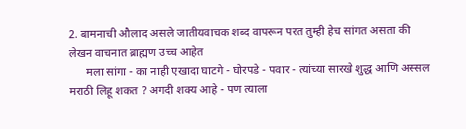2. बामनाची औलाद असले जातीयवाचक शब्द वापरून परत तुम्ही हेच सांगत असता की लेखन वाचनात ब्राह्मण उच्च आहेत
      मला सांगा - का नाही एखादा घाटगे - घोरपडे - पवार - त्यांच्या सारखे शुद्ध आणि अस्सल मराठी लिहू शकत ? अगदी शक्य आहे - पण त्याला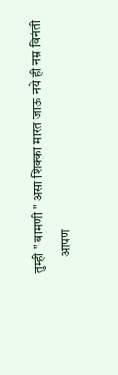तुम्ही " बामणी " असा शिक्का मारत जाऊ नये ही नम्र विनंती
      आपण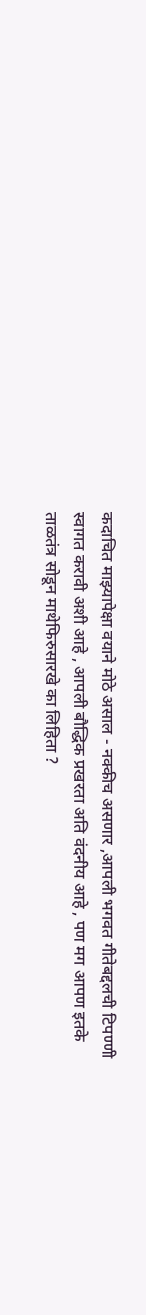कदाचित माझ्यापेक्षा वयाने मोठे असाल - नक्कीच असणार ,आपली भगवत गीतेबद्दलची टिपण्णी स्वागत करावी अशी आहे , आपली बौद्धिक प्रखरता अति वंदनीय आहे , पण मग आपण इतके ताळतंत्र सोडून माथेफिरुसारखे का लिहिता ?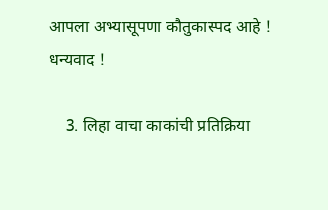आपला अभ्यासूपणा कौतुकास्पद आहे ! धन्यवाद !

    3. लिहा वाचा काकांची प्रतिक्रिया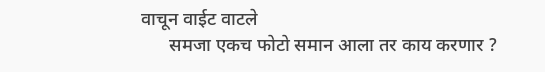वाचून वाईट वाटले
      समजा एकच फोटो समान आला तर काय करणार ?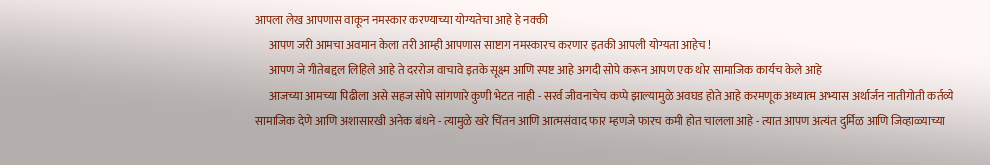आपला लेख आपणास वाकून नमस्कार करण्याच्या योग्यतेचा आहे हे नक्की
      आपण जरी आमचा अवमान केला तरी आम्ही आपणास साष्टाग नमस्कारच करणार इतकी आपली योग्यता आहेच !
      आपण जे गीतेबद्दल लिहिले आहे ते दररोज वाचावे इतके सूक्ष्म आणि स्पष्ट आहे अगदी सोपे करून आपण एक थोर सामाजिक कार्यच केले आहे
      आजच्या आमच्या पिढीला असे सहज सोपे सांगणारे कुणी भेटत नाही - सरर्व जीवनाचेच कप्पे झाल्यामुळे अवघड होते आहे करमणूक अध्यात्म अभ्यास अर्थार्जन नातीगोती कर्तव्ये सामाजिक देणे आणि अशासारखी अनेक बंधने - त्यामुळे खरे चिंतन आणि आत्मसंवाद फार म्हणजे फारच कमी होत चालला आहे - त्यात आपण अत्यंत दुर्मिळ आणि जिव्हाळ्याच्या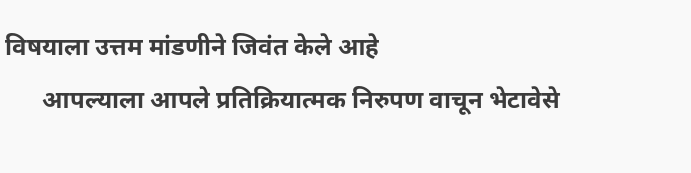विषयाला उत्तम मांडणीने जिवंत केले आहे
      आपल्याला आपले प्रतिक्रियात्मक निरुपण वाचून भेटावेसे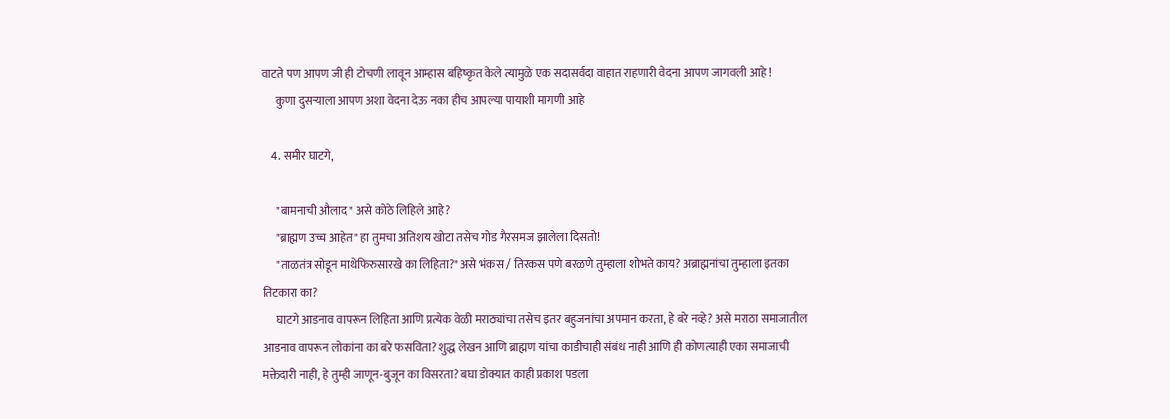वाटते पण आपण जी ही टोचणी लावून आम्हास बहिष्कृत केले त्यामुळे एक सदासर्वदा वाहात राहणारी वेदना आपण जागवली आहे !
      कुणा दुसऱ्याला आपण अशा वेदना देऊ नका हीच आपल्या पायाशी मागणी आहे

    4. समीर घाटगे,

      "बामनाची औलाद" असे कोठे लिहिले आहे?
      "ब्राह्मण उच्च आहेत" हा तुमचा अतिशय खोटा तसेच गोड गैरसमज झालेला दिसतो!
      "ताळतंत्र सोडून माथेफिरुसारखे का लिहिता?" असे भंकस / तिरकस पणे बरळणे तुम्हाला शोभते काय? अब्राह्मनांचा तुम्हाला इतका तिटकारा का?
      घाटगे आडनाव वापरून लिहिता आणि प्रत्येक वेळी मराठ्यांचा तसेच इतर बहुजनांचा अपमान करता, हे बरे नव्हे? असे मराठा समाजातील आडनाव वापरून लोकांना का बरे फसविता? शुद्ध लेखन आणि ब्राह्मण यांचा काडीचाही संबंध नाही आणि ही कोणत्याही एका समाजाची मक्तेदारी नाही, हे तुम्ही जाणून-बुजून का विसरता? बघा डोक्यात काही प्रकाश पडला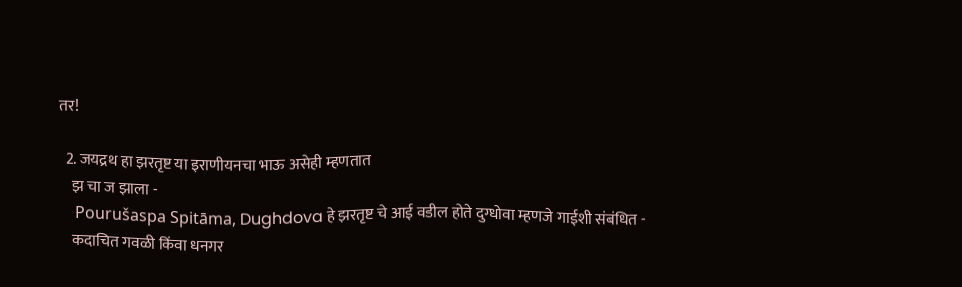तर!

  2. जयद्रथ हा झरतृष्ट या इराणीयनचा भाऊ असेही म्हणतात
    झ चा ज झाला -
    Pourušaspa Spitāma, Dughdova हे झरतृष्ट चे आई वडील होते दुग्धोवा म्हणजे गाईशी संबंधित -
    कदाचित गवळी किंवा धनगर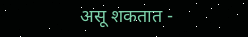असू शकतात -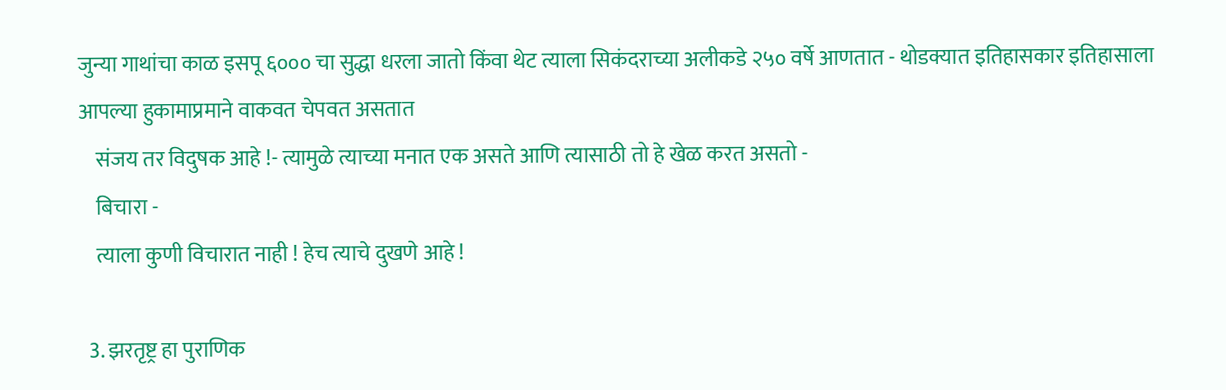जुन्या गाथांचा काळ इसपू ६००० चा सुद्धा धरला जातो किंवा थेट त्याला सिकंदराच्या अलीकडे २५० वर्षे आणतात - थोडक्यात इतिहासकार इतिहासाला आपल्या हुकामाप्रमाने वाकवत चेपवत असतात
    संजय तर विदुषक आहे !- त्यामुळे त्याच्या मनात एक असते आणि त्यासाठी तो हे खेळ करत असतो -
    बिचारा -
    त्याला कुणी विचारात नाही ! हेच त्याचे दुखणे आहे !

  3. झरतृष्ट्र हा पुराणिक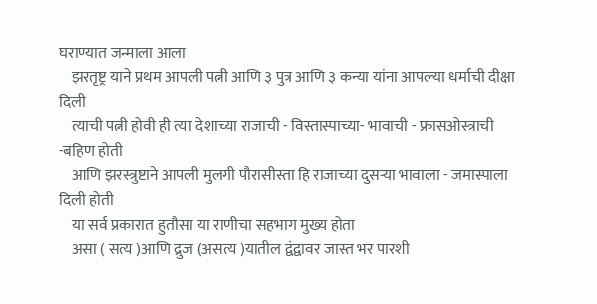घराण्यात जन्माला आला
    झरतृष्ट्र याने प्रथम आपली पत्नी आणि ३ पुत्र आणि ३ कन्या यांना आपल्या धर्माची दीक्षा दिली
    त्याची पत्नी होवी ही त्या देशाच्या राजाची - विस्तास्पाच्या- भावाची - फ्रासओस्त्राची -बहिण होती
    आणि झरस्त्रुष्टाने आपली मुलगी पौरासीस्ता हि राजाच्या दुसऱ्या भावाला - जमास्पाला दिली होती
    या सर्व प्रकारात हुतौसा या राणीचा सहभाग मुख्य होता
    असा ( सत्य )आणि द्रुज (असत्य )यातील द्वंद्वावर जास्त भर पारशी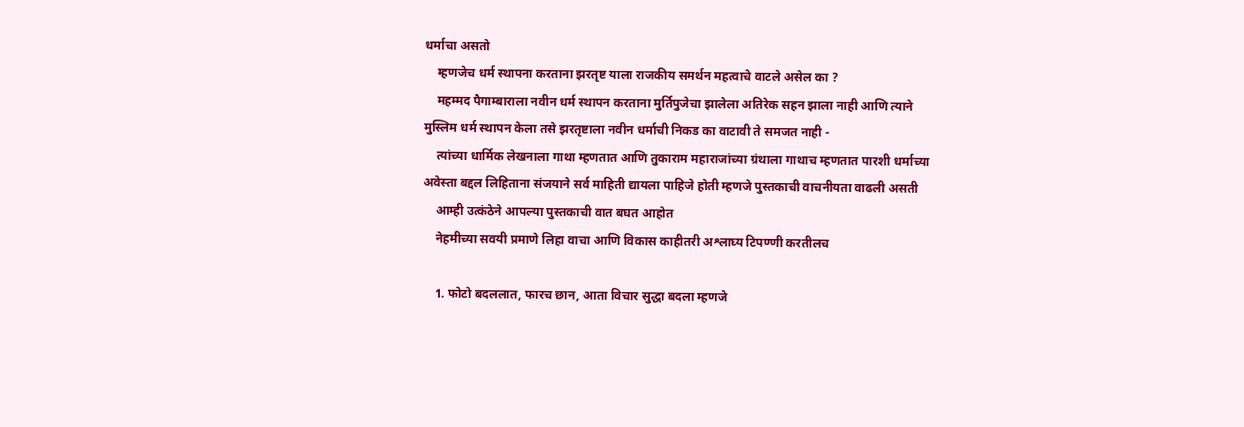धर्माचा असतो
    म्हणजेच धर्म स्थापना करताना झरतृष्ट याला राजकीय समर्थन महत्वाचे वाटले असेल का ?
    महम्मद पैगाम्बाराला नवीन धर्म स्थापन करताना मुर्तिपुजेचा झालेला अतिरेक सहन झाला नाही आणि त्याने मुस्लिम धर्म स्थापन केला तसे झरतृष्टाला नवीन धर्माची निकड का वाटावी ते समजत नाही -
    त्यांच्या धार्मिक लेखनाला गाथा म्हणतात आणि तुकाराम महाराजांच्या ग्रंथाला गाथाच म्हणतात पारशी धर्माच्या अवेस्ता बद्दल लिहिताना संजयाने सर्व माहिती द्यायला पाहिजे होती म्हणजे पुस्तकाची वाचनीयता वाढली असती
    आम्ही उत्कंठेने आपल्या पुस्तकाची वात बघत आहोत
    नेहमीच्या सवयी प्रमाणे लिहा वाचा आणि विकास काहीतरी अश्लाघ्य टिपण्णी करतीलच

    1. फोटो बदललात, फारच छान, आता विचार सुद्धा बदला म्हणजे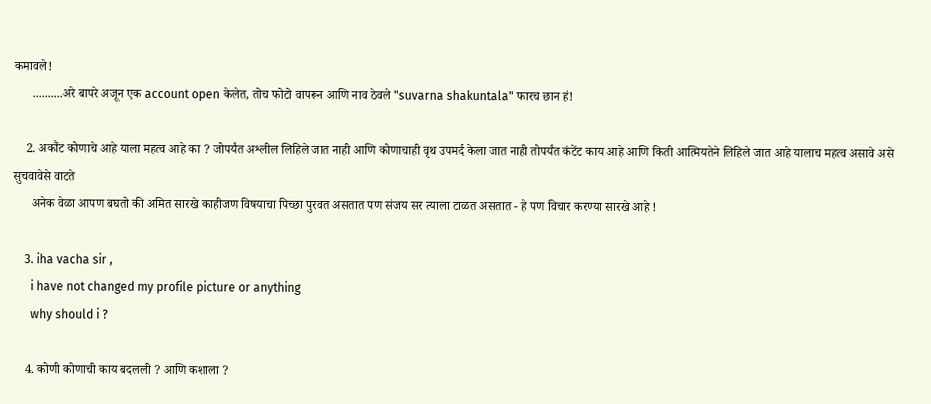कमावले!
      ..........अरे बापरे अजून एक account open केलेत, तोच फोटो वापरून आणि नाव ठेवले "suvarna shakuntala" फारच छान हं!

    2. अकौंट कोणाचे आहे याला महत्व आहे का ? जोपर्यंत अश्लील लिहिले जात नाही आणि कोणाचाही वृथ उपमर्द केला जात नाही तोपर्यंत कंटेंट काय आहे आणि किती आत्मियतेने लिहिले जात आहे यालाच महत्व असावे असे सुचवावेसे वाटते
      अनेक वेळा आपण बघतो की अमित सारखे काहीजण विषयाचा पिच्छा पुरवत असतात पण संजय सर त्याला टाळत असतात - हे पण विचार करण्या सारखे आहे !

    3. iha vacha sir ,
      i have not changed my profile picture or anything
      why should i ?

    4. कोणी कोणाची काय बदलली ? आणि कशाला ?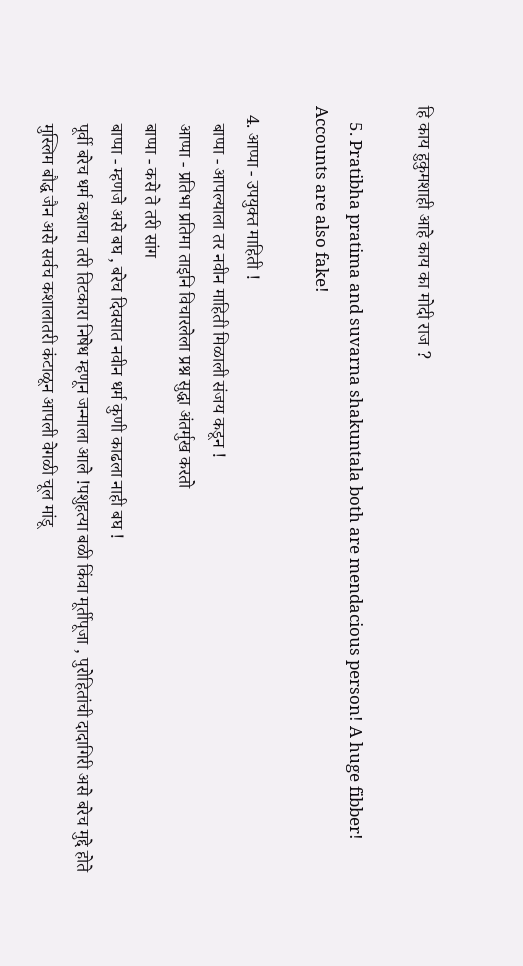हि काय हुकुमशाही आहे काय का मोदी राज ?

    5. Pratibha pratima and suvarna shakuntala both are mendacious person! A huge fibber! Accounts are also fake!

  4. आप्पा - उपयुक्त माहिती !
    बाप्पा - आपल्याला तर नवीन माहिती मिळाली संजय कडून !
    आप्पा - प्रतिभा प्रतिमा ताइनि विचारलेला प्रश्न सुद्धा अंतर्मुख करतो
    बाप्पा - कसे ते तरी सांग
    बाप्पा - म्हणजे असे बघ , बरेच दिवसात नवीन धर्म कुणी काढला नाही बघ !
    पूर्वी बरेच धर्म कशाचा तरी तिटकारा निषेध म्हणून जन्माला आले !पशुहत्या बळी किंवा मूर्तीपूजा , पुरोहितांची दादागिरी असे बरेच मुद्दे होते
    मुस्लिम बौद्ध जैन असे सर्वच कशालातरी कंटाळून आपली वेगळी चूल मांडू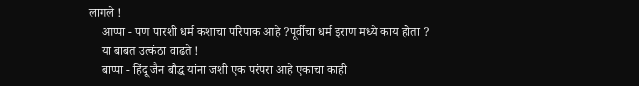लागले !
    आप्पा - पण पारशी धर्म कशाचा परिपाक आहे ?पूर्वीचा धर्म इराण मध्ये काय होता ?
    या बाबत उत्कंठा वाढते !
    बाप्पा - हिंदू जैन बौद्ध यांना जशी एक परंपरा आहे एकाचा काही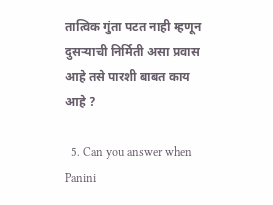तात्विक गुंता पटत नाही म्हणून दुसऱ्याची निर्मिती असा प्रवास आहे तसे पारशी बाबत काय आहे ?

  5. Can you answer when Panini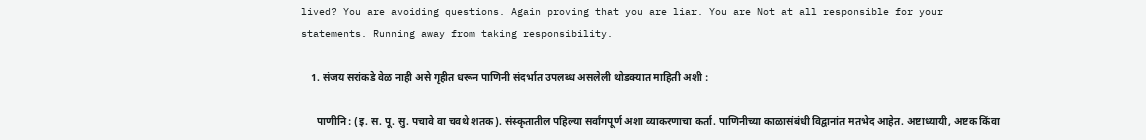lived? You are avoiding questions. Again proving that you are liar. You are Not at all responsible for your statements. Running away from taking responsibility.

    1. संजय सरांकडे वेळ नाही असे गृहीत धरून पाणिनी संदर्भात उपलब्ध असलेली थोडक्यात माहिती अशी :

      पाणीनि : (इ. स. पू. सु. पचावे वा चवथे शतक). संस्कृतातील पहिल्या सर्वांगपूर्ण अशा व्याकरणाचा कर्ता. पाणिनीच्या काळासंबंधी विद्वानांत मतभेद आहेत. अष्टाध्यायी, अष्टक किंवा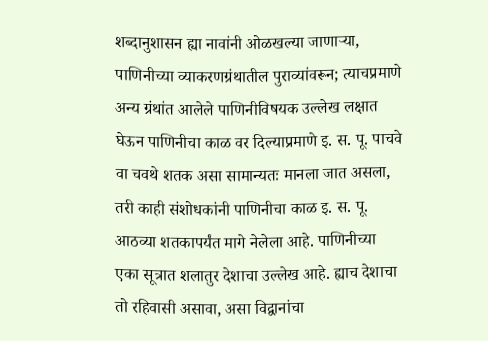शब्दानुशासन ह्या नावांनी ओळखल्या जाणाऱ्या, पाणिनीच्या व्याकरणग्रंथातील पुराव्यांवरून; त्याचप्रमाणे अन्य ग्रंथांत आलेले पाणिनीविषयक उल्लेख लक्षात घेऊन पाणिनीचा काळ वर दिल्याप्रमाणे इ. स. पू. पाचवे वा चवथे शतक असा सामान्यतः मानला जात असला, तरी काही संशोधकांनी पाणिनीचा काळ इ. स. पू. आठव्या शतकापर्यंत मागे नेलेला आहे. पाणिनीच्या एका सूत्रात शलातुर देशाचा उल्लेख आहे. ह्याच देशाचा तो रहिवासी असावा, असा विद्वानांचा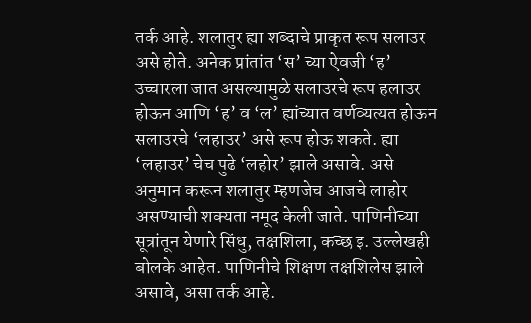तर्क आहे. शलातुर ह्या शब्दाचे प्राकृत रूप सलाउर असे होते. अनेक प्रांतांत ‘स’ च्या ऐवजी ‘ह’ उच्चारला जात असल्यामुळे सलाउरचे रूप हलाउर होऊन आणि ‘ह’ व ‘ल’ ह्यांच्यात वर्णव्यत्यत होऊन सलाउरचे ‘लहाउर’ असे रूप होऊ शकते. ह्या ‘लहाउर’ चेच पुढे ‘लहोर’ झाले असावे. असे अनुमान करून शलातुर म्हणजेच आजचे लाहोर असण्याची शक्यता नमूद केली जाते. पाणिनीच्या सूत्रांतून येणारे सिंधु, तक्षशिला, कच्छ इ. उल्लेखही बोलके आहेत. पाणिनीचे शिक्षण तक्षशिलेस झाले असावे, असा तर्क आहे.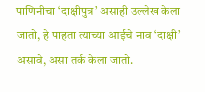पाणिनीचा ‘दाक्षीपुत्र’ असाही उल्लेख केला जातो, हे पाहता त्याच्या आईचे नाव ‘दाक्षी’ असावे, असा तर्क केला जातो.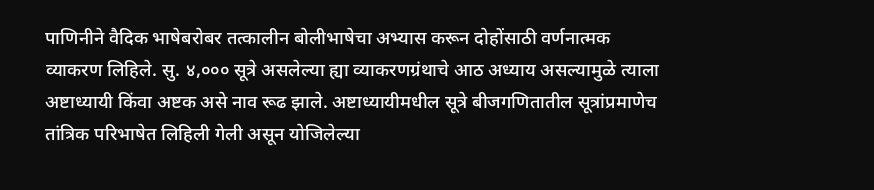पाणिनीने वैदिक भाषेबरोबर तत्कालीन बोलीभाषेचा अभ्यास करून दोहोंसाठी वर्णनात्मक व्याकरण लिहिले. सु. ४,००० सूत्रे असलेल्या ह्या व्याकरणग्रंथाचे आठ अध्याय असल्यामुळे त्याला अष्टाध्यायी किंवा अष्टक असे नाव रूढ झाले. अष्टाध्यायीमधील सूत्रे बीजगणितातील सूत्रांप्रमाणेच तांत्रिक परिभाषेत लिहिली गेली असून योजिलेल्या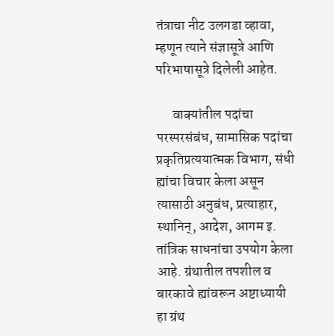तंत्राचा नीट उलगडा व्हावा, म्हणून त्याने संज्ञासूत्रे आणि परिभाषासूत्रे दिलेली आहेत.

      वाक्यांतील पदांचा परस्परसंबंध, सामासिक पदांचा प्रकृतिप्रत्ययात्मक विभाग, संधी ह्यांचा विचार केला असून त्यासाठी अनुबंध, प्रत्याहार, स्थानिन्, आदेश, आगम इ. तांत्रिक साधनांचा उपयोग केला आहे. ग्रंथातील तपशील व बारकावे ह्यांवरून अष्टाध्यायी हा ग्रंथ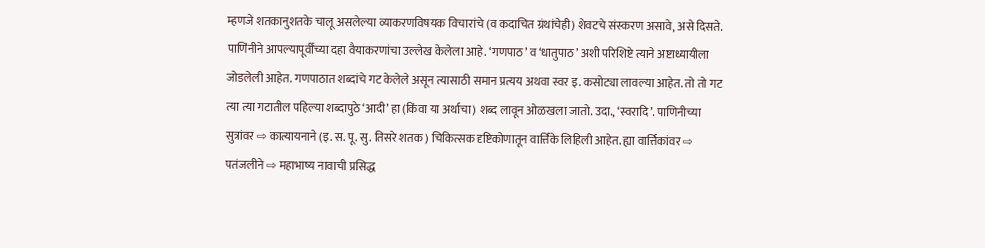म्हणजे शतकानुशतके चालू असलेल्या व्याकरणविषयक विचारांचे (व कदाचित ग्रंथांचेही) शेवटचे संस्करण असावे, असे दिसते. पाणिंनीने आपल्यापूर्वींच्या दहा वैयाकरणांचा उल्लेख केलेला आहे. ‘गणपाठ’ व ‘धातुपाठ’ अशी परिशिष्टे त्याने अष्टाध्यायीला जोडलेली आहेत. गणपाठात शब्दांचे गट केलेले असून त्यासाठी समान प्रत्यय अथवा स्वर इ. कसोट्या लावल्या आहेत. तो तो गट त्या त्या गटातील पहिल्या शब्दापुठे ‘आदी’ हा (किंवा या अर्थाचा) शब्द लावून ओळखला जातो. उदा., ‘स्वरादि’. पाणिनीच्या सुत्रांवर ⇨ कात्यायनाने (इ. स. पू. सु. तिसरे शतक) चिकित्सक दृष्टिकोणातून वार्त्तिके लिहिली आहेत. ह्या वार्त्तिकांवर ⇨ पतंजलीने ⇨ महाभाष्य नावाची प्रसिद्ध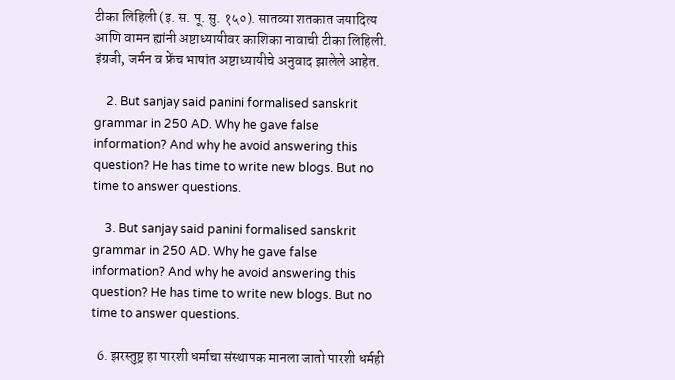टीका लिहिली (इ. स. पू. सु. १५०). सातव्या शतकात जयादित्य आणि वामन ह्यांनी अष्टाध्यायीवर काशिका नावाची टीका लिहिली. इंग्रजी, जर्मन व फ्रेंच भाषांत अष्टाध्यायीचे अनुवाद झालेले आहेत.

    2. But sanjay said panini formalised sanskrit grammar in 250 AD. Why he gave false information? And why he avoid answering this question? He has time to write new blogs. But no time to answer questions.

    3. But sanjay said panini formalised sanskrit grammar in 250 AD. Why he gave false information? And why he avoid answering this question? He has time to write new blogs. But no time to answer questions.

  6. झरस्तुष्ट्र हा पारशी धर्माचा संस्थापक मानला जातो पारशी धर्मही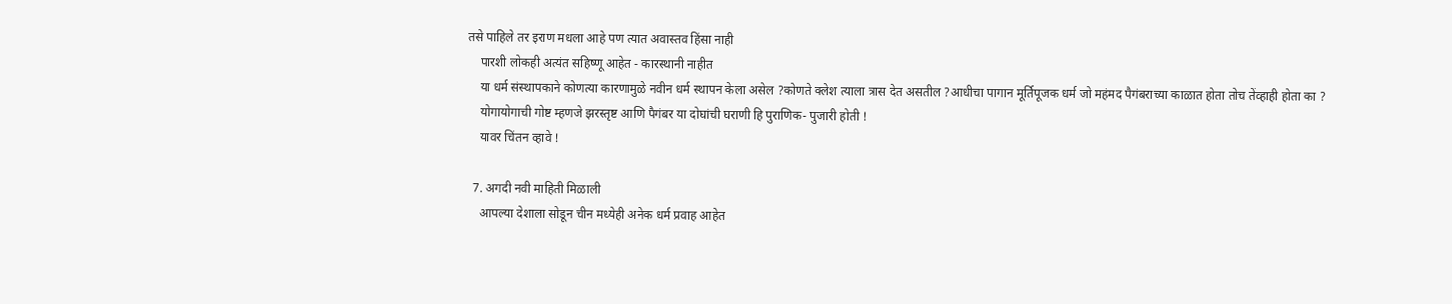तसे पाहिले तर इराण मधला आहे पण त्यात अवास्तव हिंसा नाही
    पारशी लोकही अत्यंत सहिष्णू आहेत - कारस्थानी नाहीत
    या धर्म संस्थापकाने कोणत्या कारणामुळे नवीन धर्म स्थापन केला असेल ?कोणते क्लेश त्याला त्रास देत असतील ?आधीचा पागान मूर्तिपूजक धर्म जो महंमद पैगंबराच्या काळात होता तोच तेंव्हाही होता का ?
    योगायोगाची गोष्ट म्हणजे झरस्तृष्ट आणि पैगंबर या दोघांची घराणी हि पुराणिक- पुजारी होती !
    यावर चिंतन व्हावे !

  7. अगदी नवी माहिती मिळाली
    आपल्या देशाला सोडून चीन मध्येही अनेक धर्म प्रवाह आहेत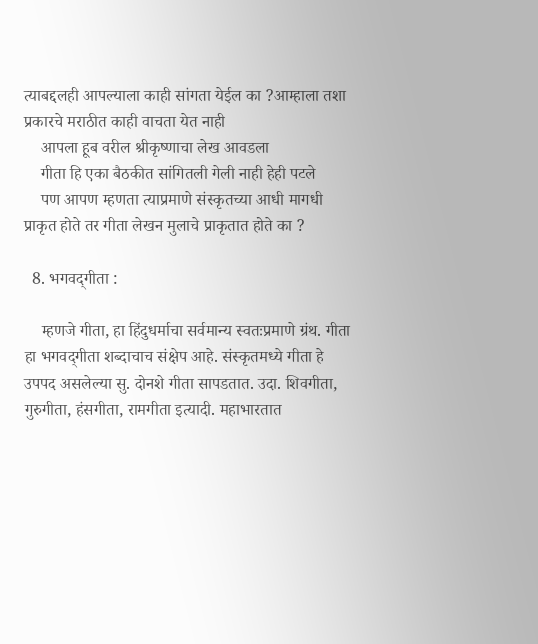त्याबद्दलही आपल्याला काही सांगता येईल का ?आम्हाला तशा प्रकारचे मराठीत काही वाचता येत नाही
    आपला हूब वरील श्रीकृष्णाचा लेख आवडला
    गीता हि एका बैठकीत सांगितली गेली नाही हेही पटले
    पण आपण म्हणता त्याप्रमाणे संस्कृतच्या आधी मागधी प्राकृत होते तर गीता लेखन मुलाचे प्राकृतात होते का ?

  8. भगवद्‌गीता :

    म्हणजे गीता, हा हिंदुधर्माचा सर्वमान्य स्वतःप्रमाणे ग्रंथ. गीता हा भगवद्‌गीता शब्दाचाच संक्षेप आहे. संस्कृतमध्ये गीता हे उपपद असलेल्या सु. दोनशे गीता सापडतात. उदा. शिवगीता, गुरुगीता, हंसगीता, रामगीता इत्यादी. महाभारतात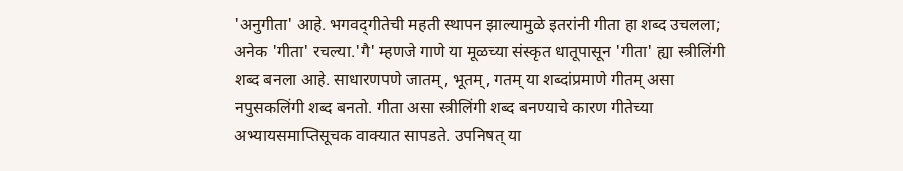'अनुगीता' आहे. भगवद्‌गीतेची महती स्थापन झाल्यामुळे इतरांनी गीता हा शब्द उचलला; अनेक 'गीता' रचल्या.'गै' म्हणजे गाणे या मूळच्या संस्कृत धातूपासून 'गीता' ह्या स्त्रीलिंगी शब्द बनला आहे. साधारणपणे जातम्, भूतम्, गतम् या शब्दांप्रमाणे गीतम् असा नपुसकलिंगी शब्द बनतो. गीता असा स्त्रीलिंगी शब्द बनण्याचे कारण गीतेच्या अभ्यायसमाप्तिसूचक वाक्यात सापडते. उपनिषत् या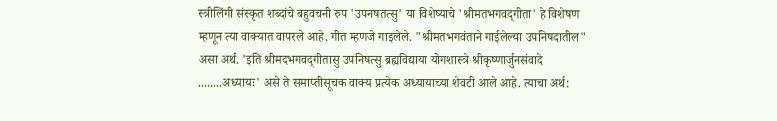स्त्रीलिंगी संस्कृत शब्दांचे बहुवचनी रुप 'उपनषतत्सु' या विशेष्याचे 'श्रीमतभगवद्‌गीता' हे विशेषण म्हणून त्या वाक्यात वापरले आहे. गीत म्हणजे गाइलेले. "श्रीमतभगवंताने गाईलेल्या उपनिषदातील" असा अर्थ. 'इति श्रीमदभगवद्‌गीतासु उपनिषत्सु ब्रह्यविद्याया योगशास्त्रे श्रीकृष्णार्जुनसंवादे ........अध्यायः' असे ते समाप्तीसूचक वाक्य प्रत्येक अध्यायाच्या शेवटी आले आहे. त्याचा अर्थ: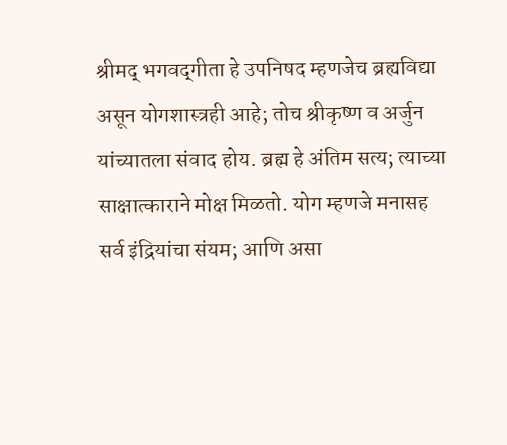श्रीमद् भगवद्‌गीता हे उपनिषद म्हणजेच ब्रह्यविद्या असून योगशास्त्रही आहे; तोच श्रीकृष्ण व अर्जुन यांच्यातला संवाद होय. ब्रह्म हे अंतिम सत्य; त्याच्या साक्षात्काराने मोक्ष मिळतो. योग म्हणजे मनासह सर्व इंद्रियांचा संयम; आणि असा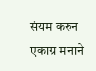संयम करुन एकाग्र मनाने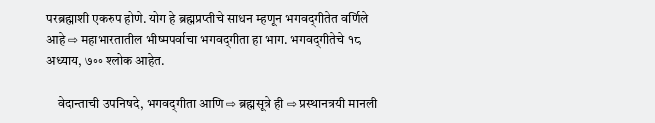परब्रह्माशी एकरुप होणे. योग हे ब्रह्मप्रप्तीचे साधन म्हणून भगवद्‌गीतेत वर्णिले आहे ⇨ महाभारतातील भीष्मपर्वाचा भगवद्‌गीता हा भाग. भगवद्‌गीतेचे १८ अध्याय, ७॰॰ श्लोक आहेत.

    वेदान्ताची उपनिषदे, भगवद्‌गीता आणि ⇨ ब्रह्मसूत्रे ही ⇨ प्रस्थानत्रयी मानली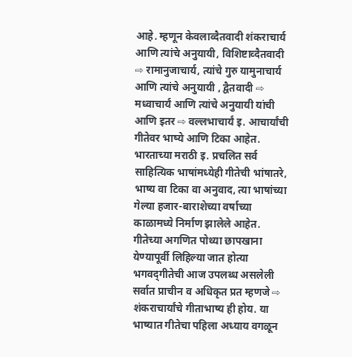आहे. म्हणून केवलाव्दैतवादी शंकराचार्य आणि त्यांचे अनुयायी, विशिष्टाव्दैतवादी ⇨ रामानुजाचार्य, त्यांचे गुरु यामुनाचार्य आणि त्यांचे अनुयायी , द्वैतवादी ⇨ मध्वाचार्यं आणि त्यांचे अनुयायी यांची आणि इतर ⇨ वल्लभाचार्यं इ. आचार्यांची गीतेवर भाष्ये आणि टिका आहेत. भारताच्या मराठी इ. प्रचलित सर्व साहित्यिक भाषांमध्येही गीतेची भांषातरे, भाष्य वा टिका वा अनुवाद, त्या भाषांच्या गेल्या हजार-बाराशेच्या वर्षाच्या काळामध्ये निर्माण झालेले आहेत. गीतेच्या अगणित पोथ्या छापखाना येण्यापूर्वी लिहिल्या जात होत्या भगवद्‌गीतेची आज उपलब्ध असलेली सर्वात प्राचीन व अधिकृत प्रत म्हणजे ⇨ शंकराचार्यांचे गीताभाष्य ही होय. या भाष्यात गीतेचा पहिला अध्याय वगळून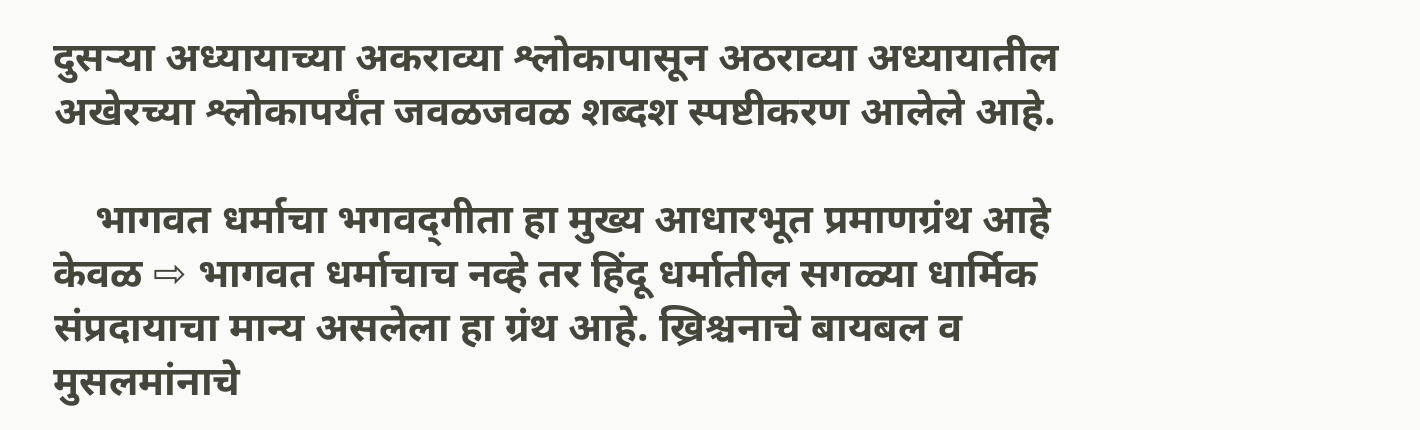दुसऱ्या अध्यायाच्या अकराव्या श्लोकापासून अठराव्या अध्यायातील अखेरच्या श्लोकापर्यंत जवळजवळ शब्दश स्पष्टीकरण आलेले आहे.

    भागवत धर्माचा भगवद्‌गीता हा मुख्य आधारभूत प्रमाणग्रंथ आहे केवळ ⇨ भागवत धर्माचाच नव्हे तर हिंदू धर्मातील सगळ्या धार्मिक संप्रदायाचा मान्य असलेला हा ग्रंथ आहे. ख्रिश्चनाचे बायबल व मुसलमांनाचे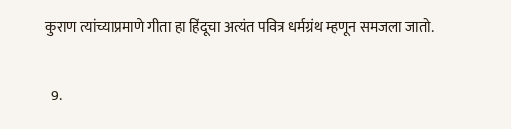कुराण त्यांच्याप्रमाणे गीता हा हिंदूचा अत्यंत पवित्र धर्मग्रंथ म्हणून समजला जातो.

  9.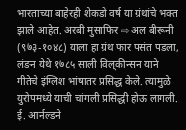भारताच्या बाहेरही शेकडो वर्ष या ग्रंथांचे भक्त झाले आहेत. अरबी मुसाफिर ⇨ अल बीरूनी (९७३-१०४८) याला हा ग्रंथ फार पसंत पडला, लंङन येथे १७८५ साली विल्‌कीन्सन याने गीतेचे इंग्लिश भांषातर प्रसिद्ध केले. त्यामुळे युरोपमध्ये याची चांगली प्रसिद्धी होऊ लागली. ई. आर्नल्डने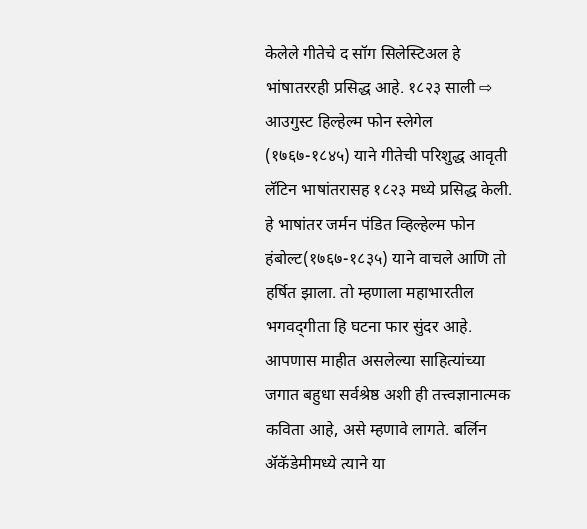केलेले गीतेचे द सॉग सिलेस्टिअल हे भांषातररही प्रसिद्ध आहे. १८२३ साली ⇨ आउगुस्ट हिल्हेल्म फोन स्लेगेल (१७६७-१८४५) याने गीतेची परिशुद्ध आवृती लॅटिन भाषांतरासह १८२३ मध्ये प्रसिद्ध केली. हे भाषांतर जर्मन पंडित व्हिल्हेल्म फोन हंबोल्ट(१७६७-१८३५) याने वाचले आणि तो हर्षित झाला. तो म्हणाला महाभारतील भगवद्‌गीता हि घटना फार सुंदर आहे. आपणास माहीत असलेल्या साहित्यांच्या जगात बहुधा सर्वश्रेष्ठ अशी ही तत्त्वज्ञानात्मक कविता आहे, असे म्हणावे लागते. बर्लिन ॲकॅडेमीमध्ये त्याने या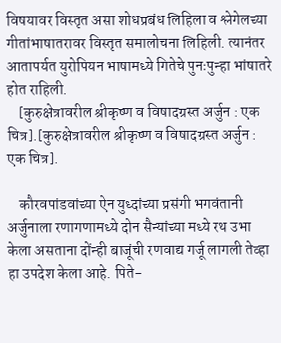विषयावर विस्तृत असा शोधप्रबंध लिहिला व श्लेगेलच्या गीतांभाषातरावर विस्तृत समालोचना लिहिली. त्यानंतर आतापर्यत युरोपियन भाषामध्ये गितेचे पुनःपुन्हा भांषातरे होत राहिली.
    [कुरुक्षेत्रावरील श्रीकृष्ण व विषादग्रस्त अर्जुन : एक चित्र].[कुरुक्षेत्रावरील श्रीकृष्ण व विषादग्रस्त अर्जुन : एक चित्र].

    कौरवपांडवांच्या ऐन युध्दांच्या प्रसंगी भगवंतानी अर्जुनाला रणागणामध्ये दोन सैन्यांच्या मध्ये रथ उभा केला असताना दोंन्ही बाजूंची रणवाद्य गर्जू लागली तेव्हा हा उपदेश केला आहे. पिते-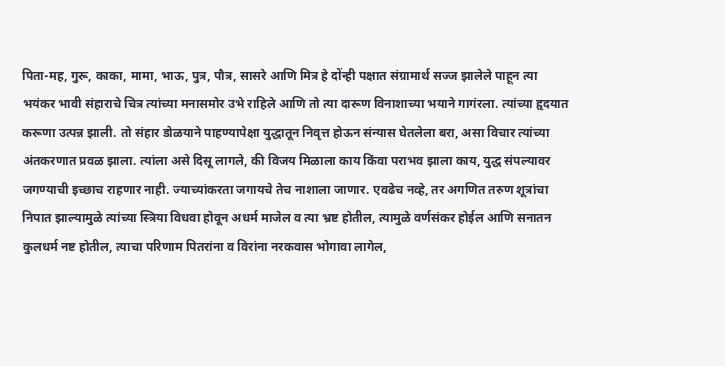पिता-मह, गुरू, काका, मामा, भाऊ, पुत्र, पौत्र, सासरे आणि मित्र हे दोंन्ही पक्षात संग्रामार्थ सज्ज झालेले पाहून त्या भयंकर भावी संहाराचे चित्र त्यांच्या मनासमोर उभे राहिले आणि तो त्या दारूण विनाशाच्या भयाने गागंरला. त्यांच्या हृदयात करूणा उत्पन्न झाली. तो संहार डोळयाने पाहण्यापेक्षा युद्धातून निवृत्त होऊन संन्यास घेतलेला बरा, असा विचार त्यांच्या अंतकरणात प्रवळ झाला. त्यांला असे दिसू लागले, की विजय मिळाला काय किंवा पराभव झाला काय, युद्ध संपल्यावर जगण्याची इच्छाच राहणार नाही. ज्याच्यांकरता जगायचे तेच नाशाला जाणार. एवढेच नव्हे, तर अगणित तरुण शूत्रांचा निपात झाल्यामुळे त्यांच्या स्त्रिया विधवा होवून अधर्म माजेल व त्या भ्रष्ट होतील, त्यामुळे वर्णसंकर होईल आणि सनातन कुलधर्म नष्ट होतील, त्याचा परिणाम पितरांना व विरांना नरकवास भोगावा लागेल,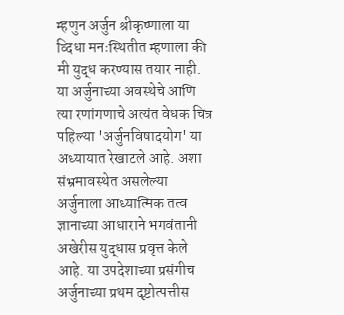म्हणुन अर्जुन श्रीकृष्णाला या व्दिधा मनःस्थितीत म्हणाला की मी युद्ध करण्यास तयार नाही. या अर्जुनाच्या अवस्थेचे आणि त्या रणांगणाचे अत्यंत वेधक चित्र पहिल्या 'अर्जुनविषादयोग' या अध्यायात रेखाटले आहे. अशा संभ्रमावस्थेत असलेल्या अर्जुनाला आध्यात्मिक तत्व ज्ञानाच्या आधाराने भगवंतानी अखेरीस युद्धास प्रवृत्त केले आहे. या उपदेशाच्या प्रसंगीच अर्जुनाच्या प्रथम दृष्टोत्पत्तीस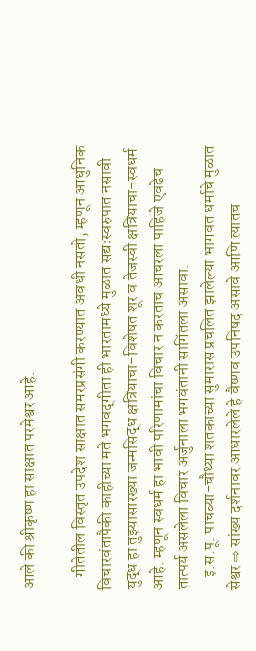आले की श्रीकृष्ण हा साक्षात परमेश्वर आहे.

    गीतेतील विस्तृत उपदेश साक्षात समरप्रसंगी करण्यात अवधी नसतो, म्हणून आधुनिक विचारवंतापैकी काहीच्या मते भगवद्‌गीता ही भारतामध्ये मुळात सद्यःस्वरुपात नसावी युद्ध हा तुझ्यासारख्या जन्मसिद्ध क्षत्रियाचा-विशेषत शूर व तेजस्वी क्षत्रियाचा-स्वधर्म आहे. म्हणून स्वधर्म हा भावी परिणामांचा विचार न करताच आचरला पाहिजे एवढेच तात्पर्य असलेला विचार अर्जुनाला भगवंतानी सागिंतला असावा.
    इ.स.पू. पाचव्या-चौथ्या शतकाच्या सुमारास प्रचलित झालेल्या भागवत धर्माचे मुळात सेश्वर ⇨ सांख्य दर्शनावर आधारलेले हे वैष्णव उपनिषद असावे आणि त्यातच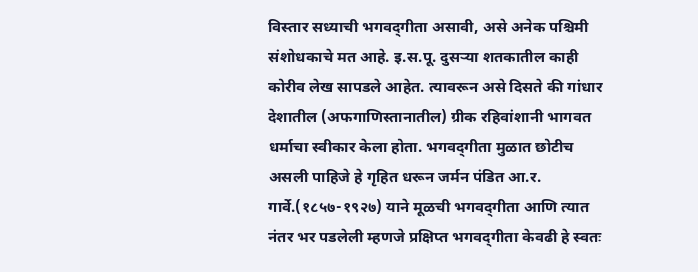विस्तार सध्याची भगवद्‌गीता असावी, असे अनेक पश्चिमी संशोधकाचे मत आहे. इ.स.पू. दुसऱ्या शतकातील काही कोरीव लेख सापडले आहेत. त्यावरून असे दिसते की गांधार देशातील (अफगाणिस्तानातील) ग्रीक रहिवांशानी भागवत धर्माचा स्वीकार केला होता. भगवद्‌गीता मुळात छोटीच असली पाहिजे हे गृहित धरून जर्मन पंडित आ.र. गार्वे.(१८५७-१९२७) याने मूळची भगवद्‌गीता आणि त्यात नंतर भर पडलेली म्हणजे प्रक्षिप्त भगवद्‌गीता केवढी हे स्वतः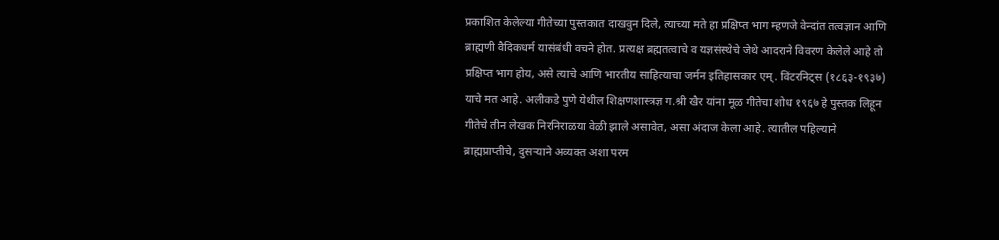प्रकाशित केलेल्या गीतेच्या पुस्तकात दाखवुन दिले, त्याच्या मते हा प्रक्षिप्त भाग म्हणजे वेन्दांत तत्वज्ञान आणि ब्राह्मणी वैदिकधर्म यासंबंधी वचने होत. प्रत्यक्ष ब्रह्मतत्वाचे व यज्ञसंस्थेचे जेथे आदराने विवरण केलेले आहे तो प्रक्षिप्त भाग होय, असे त्याचे आणि भारतीय साहित्याचा जर्मन इतिहासकार एम्‌. विंटरनिट्‌स (१८६३-१९३७) याचे मत आहे. अलीकडे पुणे येथील शिक्षणशास्त्रज्ञ ग.श्री खैर यांना मूळ गीतेचा शोध १९६७ हे पुस्तक लिहून गीतेचे तीन लेखक निरनिराळया वेळी झाले असावेत, असा अंदाज केला आहे. त्यातील पहिल्याने ब्राह्मप्राप्तीचे, दुसऱ्याने अव्यक्त अशा परम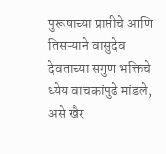पुरूषाच्या प्राप्तीचे आणि तिसऱ्याने वासुदेव देवताच्या सगुण भक्तिचे ध्येय वाचकांपुढे मांडले, असे खैर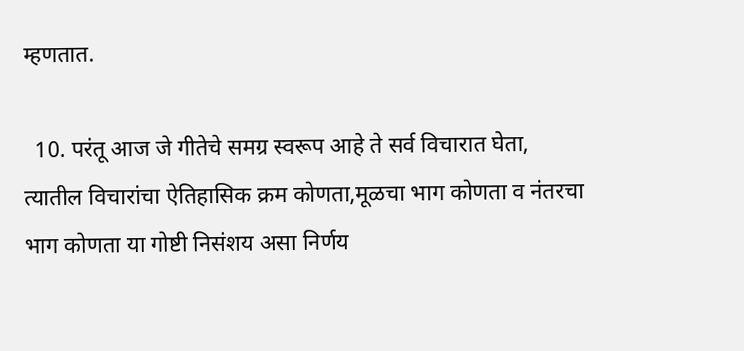म्हणतात.

  10. परंतू आज जे गीतेचे समग्र स्वरूप आहे ते सर्व विचारात घेता, त्यातील विचारांचा ऐतिहासिक क्रम कोणता,मूळचा भाग कोणता व नंतरचा भाग कोणता या गोष्टी निसंशय असा निर्णय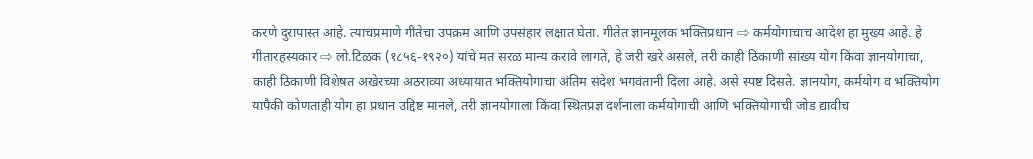करणे दुरापास्त आहे. त्याचप्रमाणे गीतेचा उपक्रम आणि उपसंहार लक्षात घेता. गीतेत ज्ञानमूलक भक्तिप्रधान ⇨ कर्मयोगाचाच आदेश हा मुख्य आहे. हे गीतारहस्यकार ⇨ लो.टिळक (१८५६-१९२०) यांचे मत सरळ मान्य करावे लागते, हे जरी खरे असले, तरी काही ठिकाणी सांख्य योग किंवा ज्ञानयोगाचा, काही ठिकाणी विशेषत अखेरच्या अठराव्या अध्यायात भक्तियोगाचा अंतिम संदेश भगवंतानी दिला आहे. असे स्पष्ट दिसते. ज्ञानयोग, कर्मयोग व भक्तियोग यापैकी कोणताही योग हा प्रधान उद्दिष्ट मानले, तरी ज्ञानयोगाला किंवा स्थितप्रज्ञ दर्शनाला कर्मयोगाची आणि भक्तियोगाची जोड द्यावीच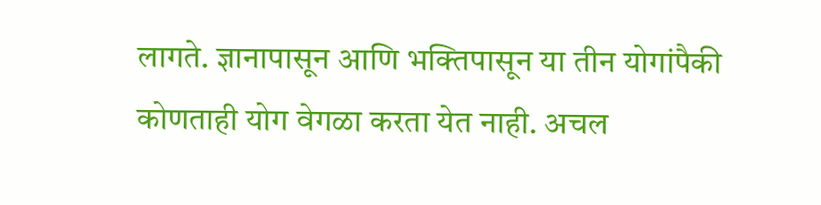लागते. ज्ञानापासून आणि भक्तिपासून या तीन योगांपैकी कोणताही योग वेगळा करता येत नाही. अचल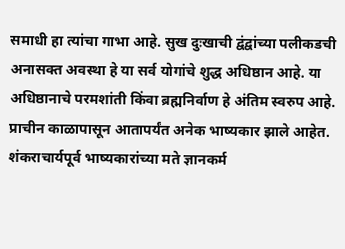समाधी हा त्यांचा गाभा आहे. सुख दुःखाची द्वंद्वांच्या पलीकडची अनासक्त अवस्था हे या सर्व योगांचे शुद्ध अधिष्ठान आहे. या अधिष्ठानाचे परमशांती किंवा ब्रह्मनिर्वाण हे अंतिम स्वरुप आहे. प्राचीन काळापासून आतापर्यंत अनेक भाष्यकार झाले आहेत. शंकराचार्यपूर्व भाष्यकारांच्या मते ज्ञानकर्म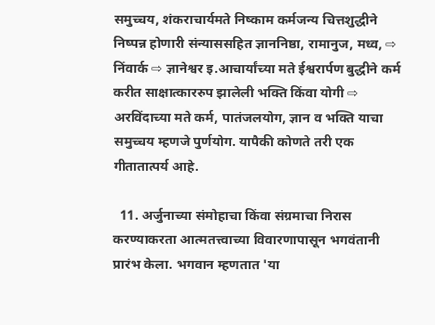समुच्चय, शंकराचार्यमते निष्काम कर्मजन्य चित्तशुद्धीने निष्पन्न होणारी संन्याससहित ज्ञाननिष्ठा, रामानुज, मध्व, ⇨ निंवार्क ⇨ ज्ञानेश्वर इ.आचार्यांच्या मते ईश्वरार्पण बुद्धीने कर्म करीत साक्षात्काररुप झालेली भक्ति किंवा योगी ⇨ अरविंदाच्या मते कर्म, पातंजलयोग, ज्ञान व भक्ति याचा समुच्चय म्हणजे पुर्णयोग. यापैकी कोणते तरी एक गीतातात्पर्य आहे.

  11. अर्जुनाच्या संमोहाचा किंवा संग्रमाचा निरास करण्याकरता आत्मतत्त्वाच्या विवारणापासून भगवंतानी प्रारंभ केला. भगवान म्हणतात 'या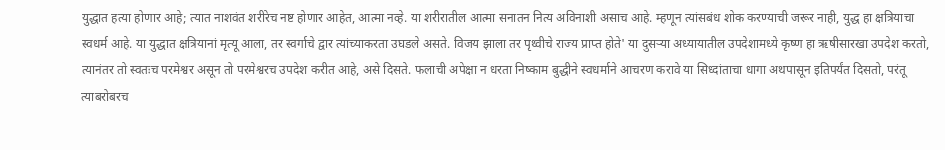युद्धात हत्या होणार आहे; त्यात नाशवंत शरीरेच नष्ट होणार आहेत, आत्मा नव्हे. या शरीरातील आत्मा सनातन नित्य अविनाशी असाच आहे. म्हणून त्यांसबंध शोक करण्याची जरूर नाही, युद्ध हा क्षत्रियाचा स्वधर्म आहे. या युद्धात क्षत्रियानां मृत्यू आला, तर स्वर्गाचे द्वार त्यांच्याकरता उघडले असते. विजय झाला तर पृथ्वीचे राज्य प्राप्त होते' या दुसऱ्या अध्यायातील उपदेशामध्ये कृष्ण हा ऋषीसारखा उपदेश करतो, त्यानंतर तो स्वतःच परमेश्वर असून तो परमेश्वरच उपदेश करीत आहे, असे दिसते. फलाची अपेक्षा न धरता निष्काम बुद्धीने स्वधर्माने आचरण करावे या सिध्दांताचा धागा अथपासून इतिपर्यंत दिसतो, परंतू त्याबरोबरच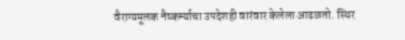वैराग्यमूलक नैष्कर्म्याचा उपदेशही वारंवार केलेला आढळतो. स्थिर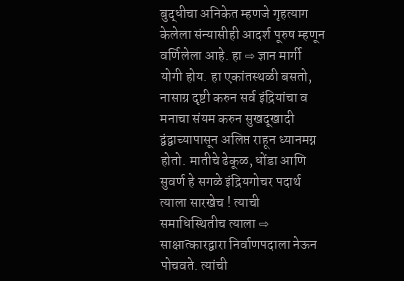बुद्धीचा अनिकेत म्हणजे गृहत्याग केलेला संन्यासीही आदर्श पूरुष म्हणून वर्णिलेला आहे. हा ⇨ ज्ञान मार्गी योगी होय. हा एकांतस्थळी बसतो, नासाग्र दृष्टी करुन सर्व इंद्रियांचा व मनाचा संयम करुन सुखदूखादी द्वंद्वाच्यापासून अलिप्त राहून ध्यानमग्न होतो. मातीचे ढेकूळ, धोंडा आणि सुवर्ण हे सगळे इंद्रियगोचर पदार्थ त्याला सारखेच ! त्याची समाधिस्थितीच त्याला ⇨ साक्षात्कारद्वारा निर्वाणपदाला नेऊन पोचवते. त्यांची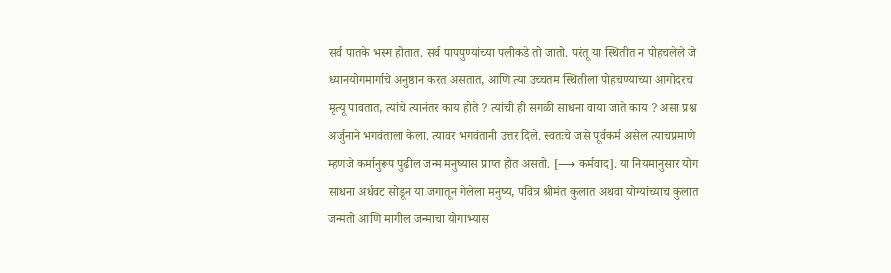सर्व पातके भस्म होतात. सर्व पापपुण्यांच्या पलीकडे तो जातो. परंतू या स्थितीत न पोहचलेले जे ध्यानयोगमार्गाचे अनुष्ठान करत असतात, आणि त्या उच्चतम स्थितीला पोहचण्याच्या आगोदरच मृत्यू पावतात, त्यांचे त्यानंतर काय होते ? त्यांची ही सगळी साधना वाया जाते काय ? असा प्रश्न अर्जुनाने भगवंताला केला. त्यावर भगवंतानी उत्तर दिले. स्वतःचे जसे पूर्वकर्म असेल त्याचप्रमाणे म्हणजे कर्मानुरूप पुढील जन्म मनुष्यास प्राप्त होत असतो. [⟶ कर्मवाद]. या नियमानुसार योग साधना अर्धवट सोडून या जगातून गेलेला मनुष्य, पवित्र श्रीमंत कुलात अथवा योग्यांच्याच कुलात जन्मतो आणि मागील जन्माचा योगाभ्यास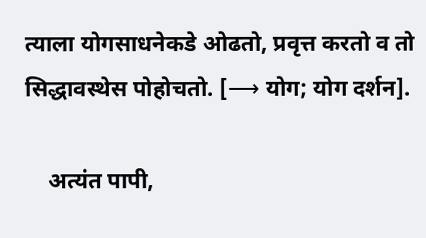त्याला योगसाधनेकडे ओढतो, प्रवृत्त करतो व तो सिद्धावस्थेस पोहोचतो. [⟶ योग; योग दर्शन].

    अत्यंत पापी,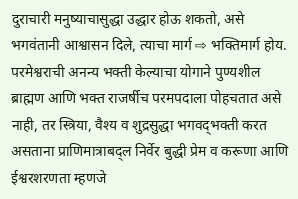दुराचारी मनुष्याचासुद्धा उद्धार होऊ शकतो, असे भगवंतानी आश्वासन दिले, त्याचा मार्ग ⇨ भक्तिमार्ग होय. परमेश्वराची अनन्य भक्ती केल्याचा योगाने पुण्यशील ब्राह्मण आणि भक्त राजर्षीच परमपदाला पोहचतात असे नाही, तर स्त्रिया, वैश्य व शुद्रसुद्धा भगवद्‌भक्ती करत असताना प्राणिमात्राबद्ल निर्वेर बुद्धी प्रेम व करूणा आणि ईश्वरशरणता म्हणजे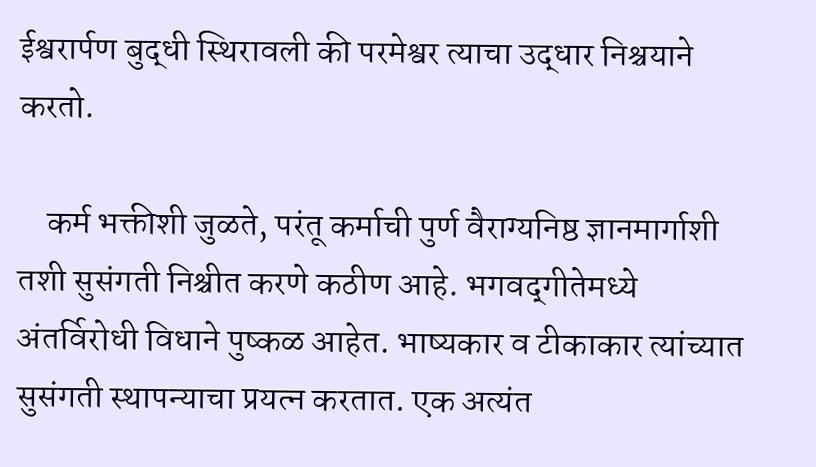ईश्वरार्पण बुद्धी स्थिरावली की परमेश्वर त्याचा उद्धार निश्चयाने करतो.

    कर्म भक्तीशी जुळते, परंतू कर्माची पुर्ण वैराग्यनिष्ठ ज्ञानमार्गाशी तशी सुसंगती निश्चीत करणे कठीण आहे. भगवद्‌गीतेमध्ये अंतर्विरोधी विधाने पुष्कळ आहेत. भाष्यकार व टीकाकार त्यांच्यात सुसंगती स्थापन्याचा प्रयत्न करतात. एक अत्यंत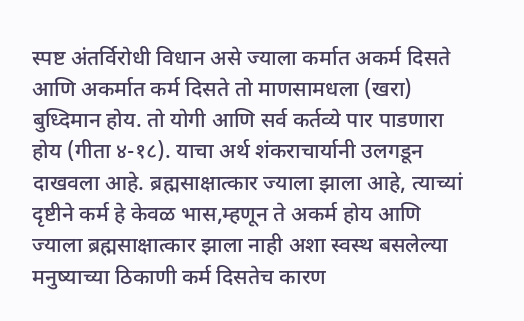स्पष्ट अंतर्विरोधी विधान असे ज्याला कर्मात अकर्म दिसते आणि अकर्मात कर्म दिसते तो माणसामधला (खरा) बुध्दिमान होय. तो योगी आणि सर्व कर्तव्ये पार पाडणारा होय (गीता ४-१८). याचा अर्थ शंकराचार्यानी उलगडून दाखवला आहे. ब्रह्मसाक्षात्कार ज्याला झाला आहे, त्याच्यां दृष्टीने कर्म हे केवळ भास,म्हणून ते अकर्म होय आणि ज्याला ब्रह्मसाक्षात्कार झाला नाही अशा स्वस्थ बसलेल्या मनुष्याच्या ठिकाणी कर्म दिसतेच कारण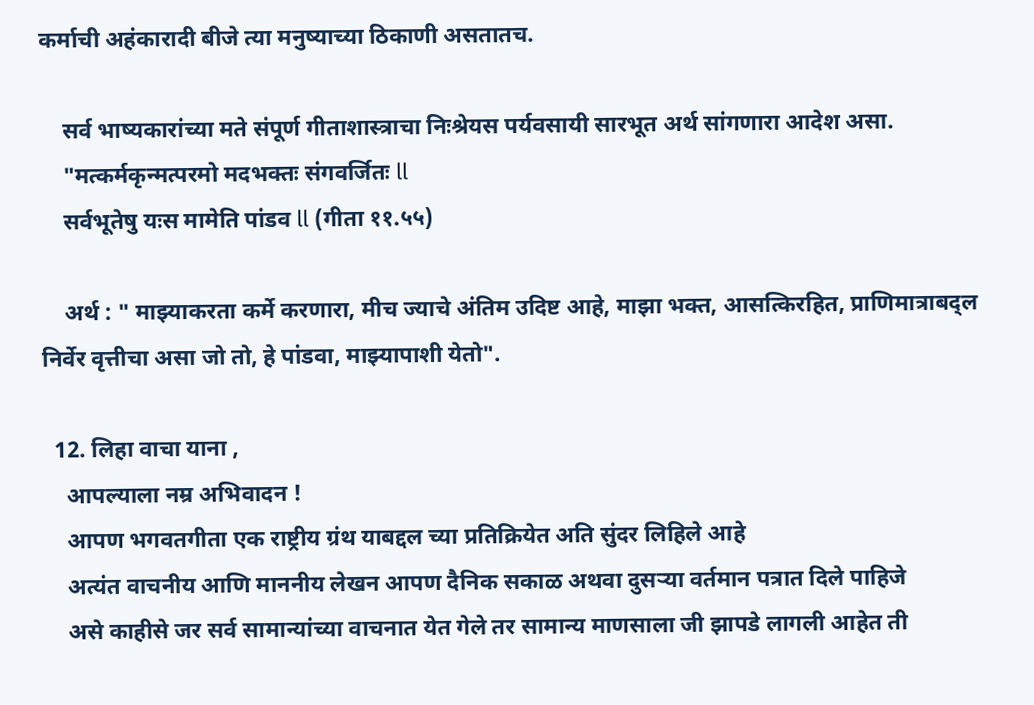कर्माची अहंकारादी बीजे त्या मनुष्याच्या ठिकाणी असतातच.

    सर्व भाष्यकारांच्या मते संपूर्ण गीताशास्त्राचा निःश्रेयस पर्यवसायी सारभूत अर्थ सांगणारा आदेश असा.
    "मत्कर्मकृन्मत्परमो मदभक्तः संगवर्जितः ll
    सर्वभूतेषु यःस मामेति पांडव ll (गीता ११.५५)

    अर्थ : " माझ्याकरता कर्मे करणारा, मीच ज्याचे अंतिम उदिष्ट आहे, माझा भक्त, आसत्किरहित, प्राणिमात्राबद्ल निर्वेर वृत्तीचा असा जो तो, हे पांडवा, माझ्यापाशी येतो".

  12. लिहा वाचा याना ,
    आपल्याला नम्र अभिवादन !
    आपण भगवतगीता एक राष्ट्रीय ग्रंथ याबद्दल च्या प्रतिक्रियेत अति सुंदर लिहिले आहे
    अत्यंत वाचनीय आणि माननीय लेखन आपण दैनिक सकाळ अथवा दुसऱ्या वर्तमान पत्रात दिले पाहिजे
    असे काहीसे जर सर्व सामान्यांच्या वाचनात येत गेले तर सामान्य माणसाला जी झापडे लागली आहेत ती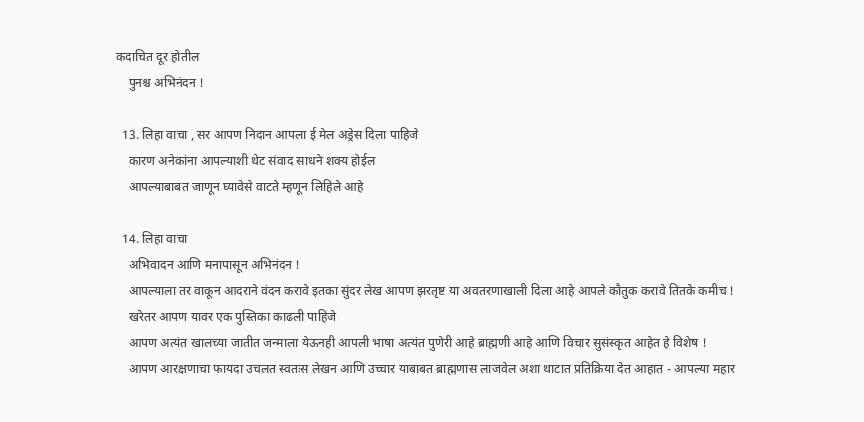कदाचित दूर होतील
    पुनश्च अभिनंदन !

  13. लिहा वाचा , सर आपण निदान आपला ई मेल अड्रेस दिला पाहिजे
    कारण अनेकांना आपल्याशी थेट संवाद साधने शक्य होईल
    आपल्याबाबत जाणून घ्यावेसे वाटते म्हणून लिहिले आहे

  14. लिहा वाचा
    अभिवादन आणि मनापासून अभिनंदन !
    आपल्याला तर वाकून आदराने वंदन करावे इतका सुंदर लेख आपण झरतृष्ट या अवतरणाखाली दिला आहे आपले कौतुक करावे तितके कमीच !
    खरेतर आपण यावर एक पुस्तिका काढली पाहिजे
    आपण अत्यंत खालच्या जातीत जन्माला येऊनही आपली भाषा अत्यंत पुणेरी आहे ब्राह्मणी आहे आणि विचार सुसंस्कृत आहेत हे विशेष !
    आपण आरक्षणाचा फायदा उचलत स्वतःस लेखन आणि उच्चार याबाबत ब्राह्मणास लाजवेल अशा थाटात प्रतिक्रिया देत आहात - आपल्या महार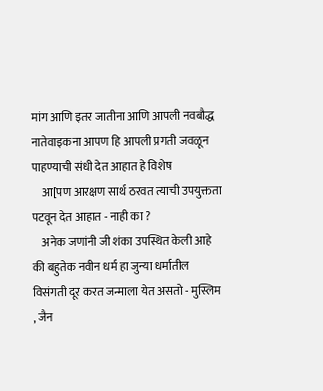मांग आणि इतर जातीना आणि आपली नवबौद्ध नातेवाइकना आपण हि आपली प्रगती जवळून पाहण्याची संधी देत आहात हे विशेष
    आ[पण आरक्षण सार्थ ठरवत त्याची उपयुक्तता पटवून देत आहात - नाही का ?
    अनेक जणांनी जी शंका उपस्थित केली आहे की बहुतेक नवीन धर्म हा जुन्या धर्मातील विसंगती दूर करत जन्माला येत असतो - मुस्लिम , जैन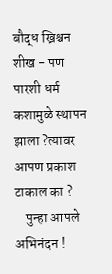बौद्ध ख्रिश्चन शीख - पण पारशी धर्म कशामुळे स्थापन झाला ?त्यावर आपण प्रकाश टाकाल का ?
    पुन्हा आपले अभिनंदन !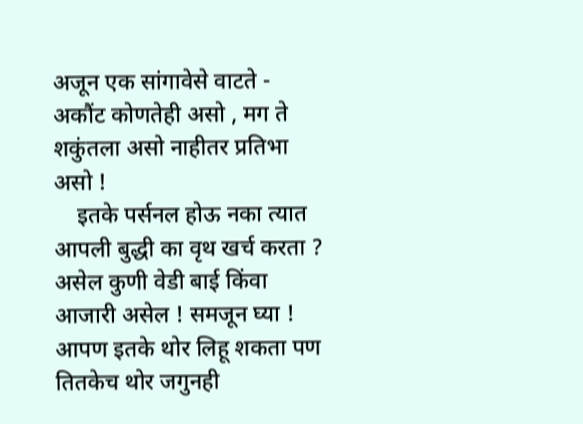अजून एक सांगावेसे वाटते - अकौंट कोणतेही असो , मग ते शकुंतला असो नाहीतर प्रतिभा असो !
    इतके पर्सनल होऊ नका त्यात आपली बुद्धी का वृथ खर्च करता ? असेल कुणी वेडी बाई किंवा आजारी असेल ! समजून घ्या ! आपण इतके थोर लिहू शकता पण तितकेच थोर जगुनही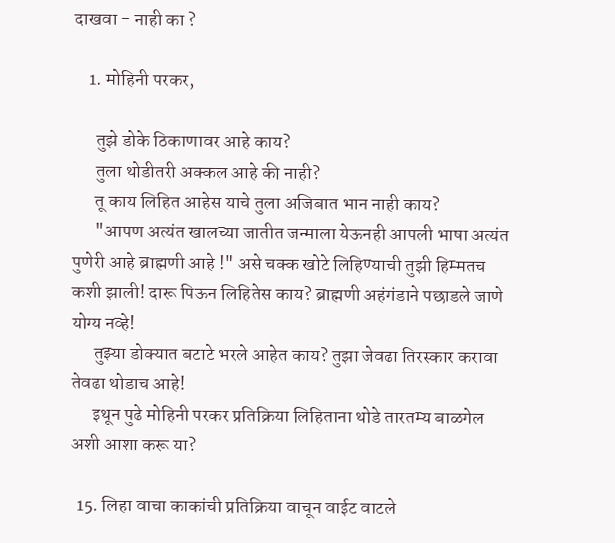दाखवा - नाही का ?

    1. मोहिनी परकर,

      तुझे डोके ठिकाणावर आहे काय?
      तुला थोडीतरी अक्कल आहे की नाही?
      तू काय लिहित आहेस याचे तुला अजिबात भान नाही काय?
      "आपण अत्यंत खालच्या जातीत जन्माला येऊनही आपली भाषा अत्यंत पुणेरी आहे ब्राह्मणी आहे !" असे चक्क खोटे लिहिण्याची तुझी हिम्मतच कशी झाली! दारू पिऊन लिहितेस काय? ब्राह्मणी अहंगंडाने पछाडले जाणे योग्य नव्हे!
      तुझ्या डोक्यात बटाटे भरले आहेत काय? तुझा जेवढा तिरस्कार करावा तेवढा थोडाच आहे!
      इथून पुढे मोहिनी परकर प्रतिक्रिया लिहिताना थोडे तारतम्य बाळगेल अशी आशा करू या?

  15. लिहा वाचा काकांची प्रतिक्रिया वाचून वाईट वाटले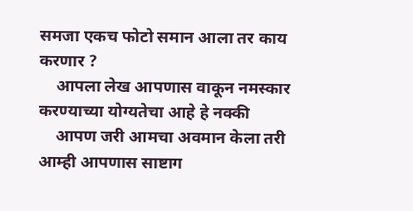समजा एकच फोटो समान आला तर काय करणार ?
    आपला लेख आपणास वाकून नमस्कार करण्याच्या योग्यतेचा आहे हे नक्की
    आपण जरी आमचा अवमान केला तरी आम्ही आपणास साष्टाग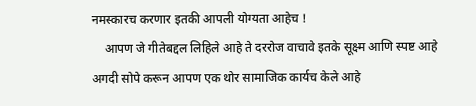नमस्कारच करणार इतकी आपली योग्यता आहेच !
    आपण जे गीतेबद्दल लिहिले आहे ते दररोज वाचावे इतके सूक्ष्म आणि स्पष्ट आहे अगदी सोपे करून आपण एक थोर सामाजिक कार्यच केले आहे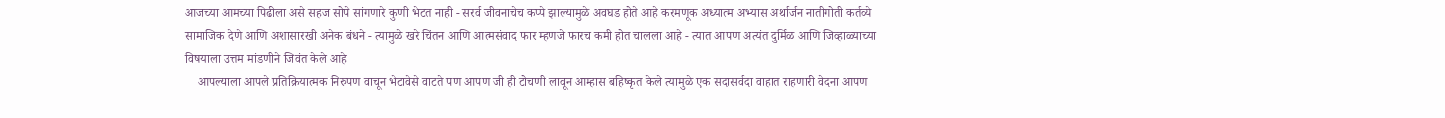आजच्या आमच्या पिढीला असे सहज सोपे सांगणारे कुणी भेटत नाही - सरर्व जीवनाचेच कप्पे झाल्यामुळे अवघड होते आहे करमणूक अध्यात्म अभ्यास अर्थार्जन नातीगोती कर्तव्ये सामाजिक देणे आणि अशासारखी अनेक बंधने - त्यामुळे खरे चिंतन आणि आत्मसंवाद फार म्हणजे फारच कमी होत चालला आहे - त्यात आपण अत्यंत दुर्मिळ आणि जिव्हाळ्याच्या विषयाला उत्तम मांडणीने जिवंत केले आहे
    आपल्याला आपले प्रतिक्रियात्मक निरुपण वाचून भेटावेसे वाटते पण आपण जी ही टोचणी लावून आम्हास बहिष्कृत केले त्यामुळे एक सदासर्वदा वाहात राहणारी वेदना आपण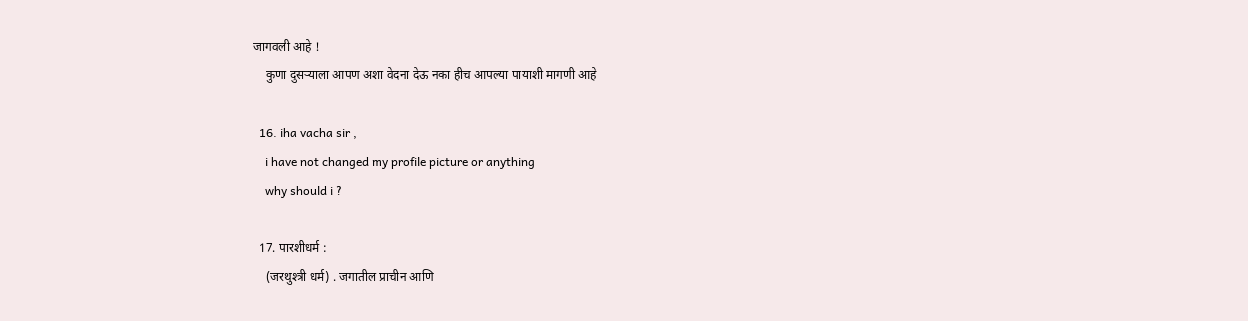जागवली आहे !
    कुणा दुसऱ्याला आपण अशा वेदना देऊ नका हीच आपल्या पायाशी मागणी आहे

  16. iha vacha sir ,
    i have not changed my profile picture or anything
    why should i ?

  17. पारशीधर्म :
    (जरथुश्त्री धर्म) . जगातील प्राचीन आणि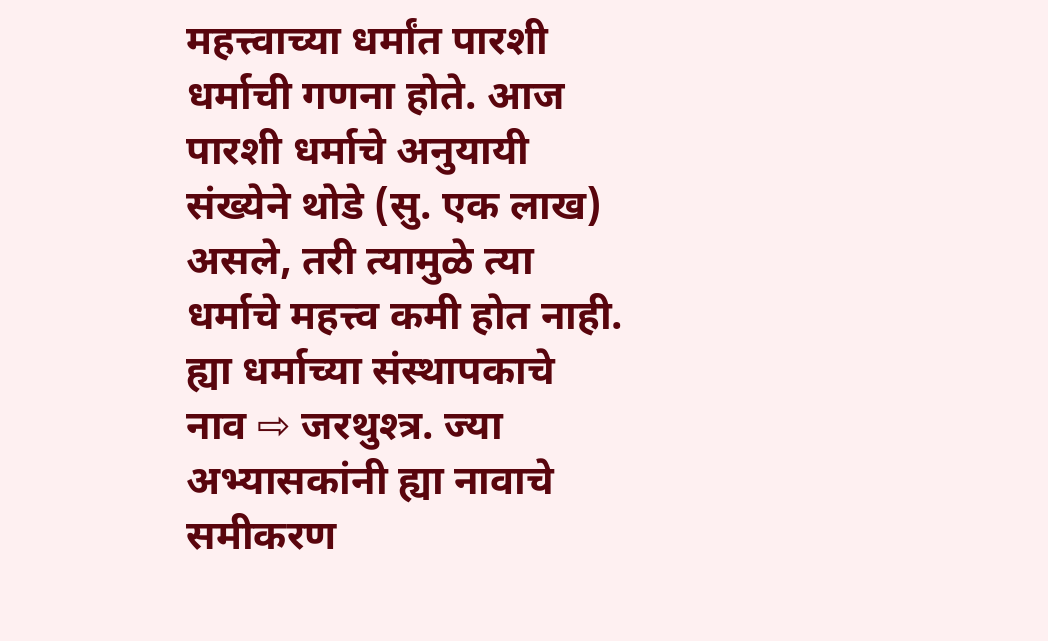महत्त्वाच्या धर्मांत पारशी धर्माची गणना होते. आज पारशी धर्माचे अनुयायी संख्येने थोडे (सु. एक लाख) असले, तरी त्यामुळे त्या धर्माचे महत्त्व कमी होत नाही. ह्या धर्माच्या संस्थापकाचे नाव ⇨ जरथुश्त्र. ज्या अभ्यासकांनी ह्या नावाचे समीकरण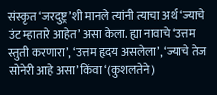संस्कृत ‘जरदुष्ट्र’शी मानले त्यांनी त्याचा अर्थ ‘ज्याचे उंट म्हातारे आहेत’ असा केला. ह्या नावाचे ‘उत्तम स्तुती करणारा’, ‘उत्तम हृदय असलेला’, ‘ज्याचे तेज सोनेरी आहे असा’ किंवा ‘(कुशलतेने)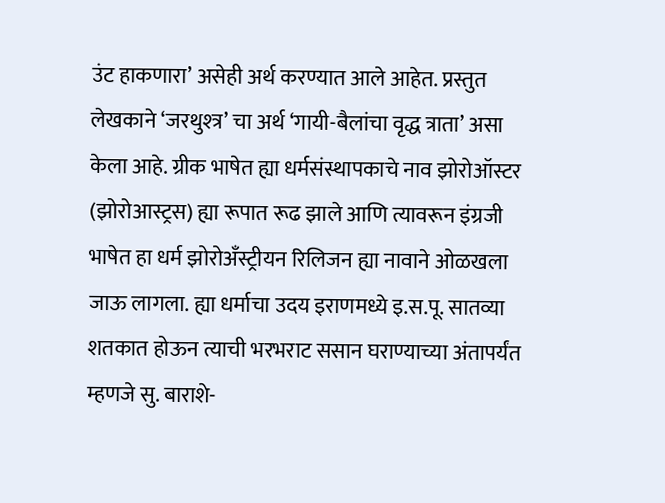उंट हाकणारा’ असेही अर्थ करण्यात आले आहेत. प्रस्तुत लेखकाने ‘जरथुश्त्र’ चा अर्थ ‘गायी-बैलांचा वृद्ध त्राता’ असा केला आहे. ग्रीक भाषेत ह्या धर्मसंस्थापकाचे नाव झोरोऑस्टर (झोरोआस्ट्रस) ह्या रूपात रूढ झाले आणि त्यावरून इंग्रजी भाषेत हा धर्म झोरोअँस्ट्रीयन रिलिजन ह्या नावाने ओळखला जाऊ लागला. ह्या धर्माचा उदय इराणमध्ये इ.स.पू. सातव्या शतकात होऊन त्याची भरभराट ससान घराण्याच्या अंतापर्यंत म्हणजे सु. बाराशे-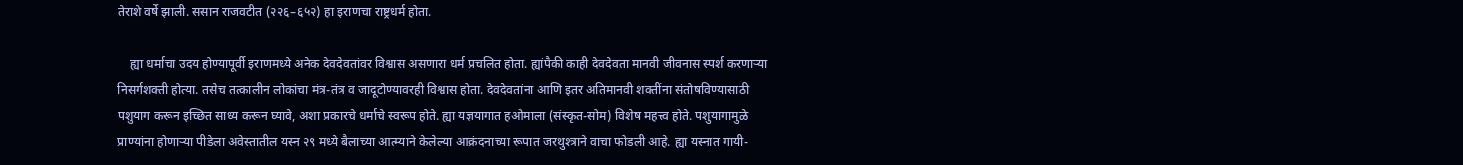तेराशे वर्षे झाली. ससान राजवटीत (२२६–६५२) हा इराणचा राष्ट्रधर्म होता.

    ह्या धर्माचा उदय होण्यापूर्वी इराणमध्ये अनेक देवदेवतांवर विश्वास असणारा धर्म प्रचलित होता. ह्यांपैकी काही देवदेवता मानवी जीवनास स्पर्श करणाऱ्या निसर्गशक्ती होत्या. तसेच तत्कालीन लोकांचा मंत्र-तंत्र व जादूटोण्यावरही विश्वास होता. देवदेवतांना आणि इतर अतिमानवी शक्तींना संतोषविण्यासाठी पशुयाग करून इच्छित साध्य करून घ्यावे, अशा प्रकारचे धर्माचे स्वरूप होते. ह्या यज्ञयागात हओमाला (संस्कृत-सोम) विशेष महत्त्व होते. पशुयागामुळे प्राण्यांना होणाऱ्या पीडेला अवेस्तातील यस्न २९ मध्ये बैलाच्या आत्म्याने केलेल्या आक्रंदनाच्या रूपात जरथुश्त्राने वाचा फोडली आहे. ह्या यस्नात गायी-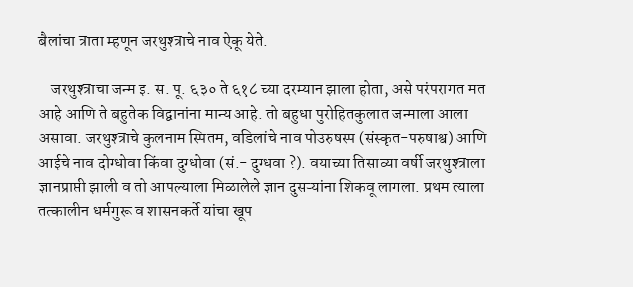बैलांचा त्राता म्हणून जरथुश्त्राचे नाव ऐकू येते.

    जरथुश्त्राचा जन्म इ. स. पू. ६३० ते ६१८ च्या दरम्यान झाला होता, असे परंपरागत मत आहे आणि ते बहुतेक विद्वानांना मान्य आहे. तो बहुधा पुरोहितकुलात जन्माला आला असावा. जरथुश्त्राचे कुलनाम स्पितम, वडिलांचे नाव पोउरुषस्प (संस्कृत-परुषाश्व) आणि आईचे नाव दोग्धोवा किंवा दुग्धोवा (सं.- दुग्धवा ?). वयाच्या तिसाव्या वर्षी जरथुश्त्राला ज्ञानप्राप्ती झाली व तो आपल्याला मिळालेले ज्ञान दुसऱ्यांना शिकवू लागला. प्रथम त्याला तत्कालीन धर्मगुरू व शासनकर्ते यांचा खूप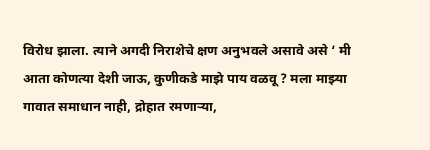विरोध झाला. त्याने अगदी निराशेचे क्षण अनुभवले असावे असे ‘ मी आता कोणत्या देशी जाऊ, कुणीकडे माझे पाय वळवू ? मला माझ्या गावात समाधान नाही, द्रोहात रमणाऱ्या,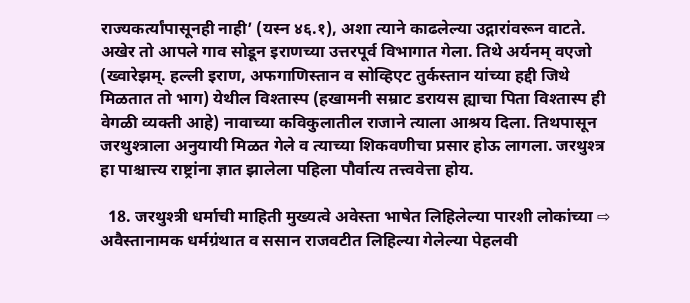राज्यकर्त्यांपासूनही नाही’ (यस्न ४६.१), अशा त्याने काढलेल्या उद्गारांवरून वाटते. अखेर तो आपले गाव सोडून इराणच्या उत्तरपूर्व विभागात गेला. तिथे अर्यनम् वएजो (ख्वारेझम्. हल्ली इराण, अफगाणिस्तान व सोव्हिएट तुर्कस्तान यांच्या हद्दी जिथे मिळतात तो भाग) येथील विश्तास्प (हखामनी सम्राट डरायस ह्याचा पिता विश्तास्प ही वेगळी व्यक्ती आहे) नावाच्या कविकुलातील राजाने त्याला आश्रय दिला. तिथपासून जरथुश्त्राला अनुयायी मिळत गेले व त्याच्या शिकवणीचा प्रसार होऊ लागला. जरथुश्त्र हा पाश्चात्त्य राष्ट्रांना ज्ञात झालेला पहिला पौर्वात्य तत्त्ववेत्ता होय.

  18. जरथुश्त्री धर्माची माहिती मुख्यत्वे अवेस्ता भाषेत लिहिलेल्या पारशी लोकांच्या ⇨ अवैस्तानामक धर्मग्रंथात व ससान राजवटीत लिहिल्या गेलेल्या पेहलवी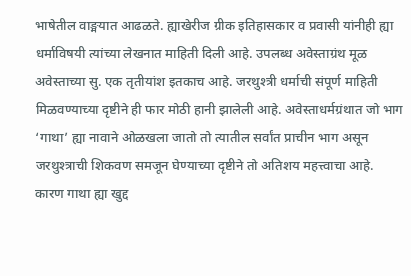भाषेतील वाङ्मयात आढळते. ह्याखेरीज ग्रीक इतिहासकार व प्रवासी यांनीही ह्या धर्माविषयी त्यांच्या लेखनात माहिती दिली आहे. उपलब्ध अवेस्ताग्रंथ मूळ अवेस्ताच्या सु. एक तृतीयांश इतकाच आहे. जरथुश्त्री धर्माची संपूर्ण माहिती मिळवण्याच्या दृष्टीने ही फार मोठी हानी झालेली आहे. अवेस्ताधर्मग्रंथात जो भाग ‘गाथा’ ह्या नावाने ओळखला जातो तो त्यातील सर्वांत प्राचीन भाग असून जरथुश्त्राची शिकवण समजून घेण्याच्या दृष्टीने तो अतिशय महत्त्वाचा आहे. कारण गाथा ह्या खुद्द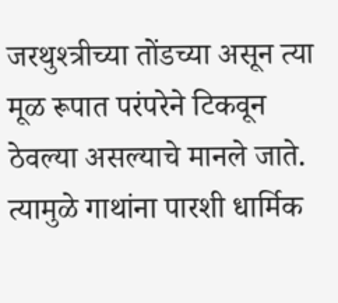जरथुश्त्रीच्या तोंडच्या असून त्या मूळ रूपात परंपरेने टिकवून ठेवल्या असल्याचे मानले जाते. त्यामुळे गाथांना पारशी धार्मिक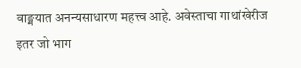वाङ्मयात अनन्यसाधारण महत्त्व आहे. अवेस्ताचा गाथांखेरीज इतर जो भाग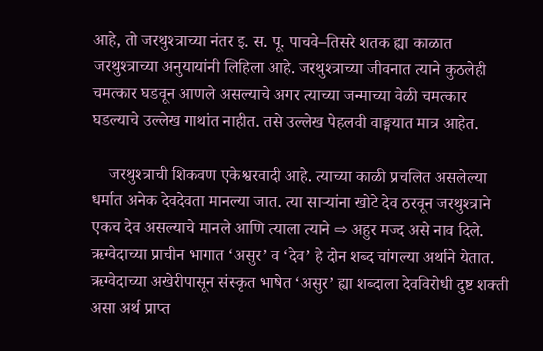आहे, तो जरथुश्त्राच्या नंतर इ. स. पू. पाचवे–तिसरे शतक ह्या काळात जरथुश्त्राच्या अनुयायांनी लिहिला आहे. जरथुश्त्राच्या जीवनात त्याने कुठलेही चमत्कार घडवून आणले असल्याचे अगर त्याच्या जन्माच्या वेळी चमत्कार घडल्याचे उल्लेख गाथांत नाहीत. तसे उल्लेख पेहलवी वाङ्मयात मात्र आहेत.

    जरथुश्त्राची शिकवण एकेश्वरवादी आहे. त्याच्या काळी प्रचलित असलेल्या धर्मात अनेक देवदेवता मानल्या जात. त्या साऱ्यांना खोटे देव ठरवून जरथुश्त्राने एकच देव असल्याचे मानले आणि त्याला त्याने ⇨ अहुर मज्द असे नाव दिले. ऋग्वेदाच्या प्राचीन भागात ‘असुर’ व ‘देव’ हे दोन शब्द चांगल्या अर्थाने येतात. ऋग्वेदाच्या अखेरीपासून संस्कृत भाषेत ‘असुर’ ह्या शब्दाला देवविरोधी दुष्ट शक्ती असा अर्थ प्राप्त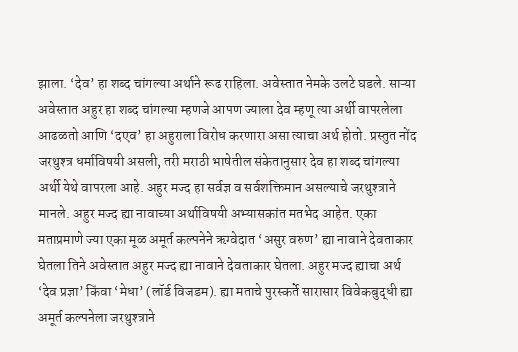झाला. ‘देव’ हा शब्द चांगल्या अर्थाने रूढ राहिला. अवेस्तात नेमके उलटे घडले. साऱ्या अवेस्तात अहुर हा शब्द चांगल्या म्हणजे आपण ज्याला देव म्हणू त्या अर्थी वापरलेला आढळतो आणि ‘दएव’ हा अहुराला विरोध करणारा असा त्याचा अर्थ होतो. प्रस्तुत नोंद जरथुश्त्र धर्माविषयी असली, तरी मराठी भाषेतील संकेतानुसार देव हा शब्द चांगल्या अर्थी येथे वापरला आहे. अहुर मज्द हा सर्वज्ञ व सर्वशक्तिमान असल्याचे जरथुश्त्राने मानले. अहुर मज्द ह्या नावाच्या अर्थाविषयी अभ्यासकांत मतभेद आहेत. एका मताप्रमाणे ज्या एका मूळ अमूर्त कल्पनेने ऋग्वेदात ‘असुर वरुण’ ह्या नावाने देवताकार घेतला तिने अवेस्तात अहुर मज्द ह्या नावाने देवताकार घेतला. अहुर मज्द ह्याचा अर्थ ‘देव प्रज्ञा’ किंवा ‘मेधा’ (लॉर्ड विजडम). ह्या मताचे पुरस्कर्ते सारासार विवेकबुद्धी ह्या अमूर्त कल्पनेला जरथुश्त्राने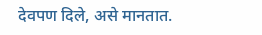देवपण दिले, असे मानतात.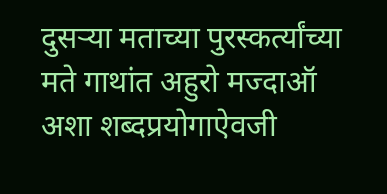दुसऱ्या मताच्या पुरस्कर्त्यांच्या मते गाथांत अहुरो मज्दाऑ अशा शब्दप्रयोगाऐवजी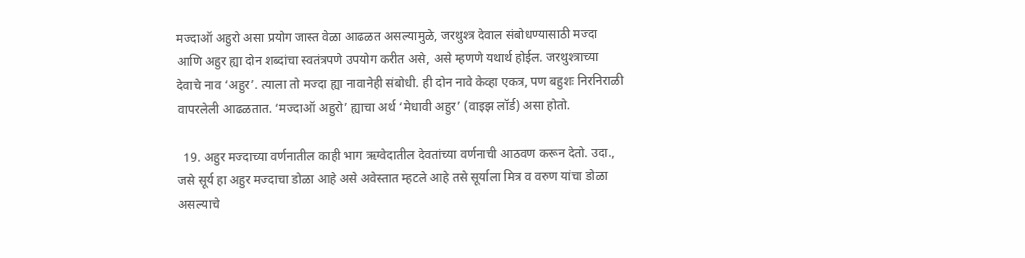मज्दाऑ अहुरो असा प्रयोग जास्त वेळा आढळत असल्यामुळे, जरथुश्त्र देवाल संबोधण्यासाठी मज्दा आणि अहुर ह्या दोन शब्दांचा स्वतंत्रपणे उपयोग करीत असे, असे म्हणणे यथार्थ होईल. जरथुश्त्राच्या देवाचे नाव ‘अहुर’. त्याला तो मज्दा ह्या नावानेही संबोधी. ही दोन नावे केव्हा एकत्र, पण बहुशः निरनिराळी वापरलेली आढळतात. ‘मज्दाऑ अहुरो’ ह्याचा अर्थ ‘मेधावी अहुर’ (वाइझ लॉर्ड) असा होतो.

  19. अहुर मज्दाच्या वर्णनातील काही भाग ऋग्वेदातील देवतांच्या वर्णनाची आठवण करून देतो. उदा., जसे सूर्य हा अहुर मज्दाचा डोळा आहे असे अवेस्तात म्हटले आहे तसे सूर्याला मित्र व वरुण यांचा डोळा असल्याचे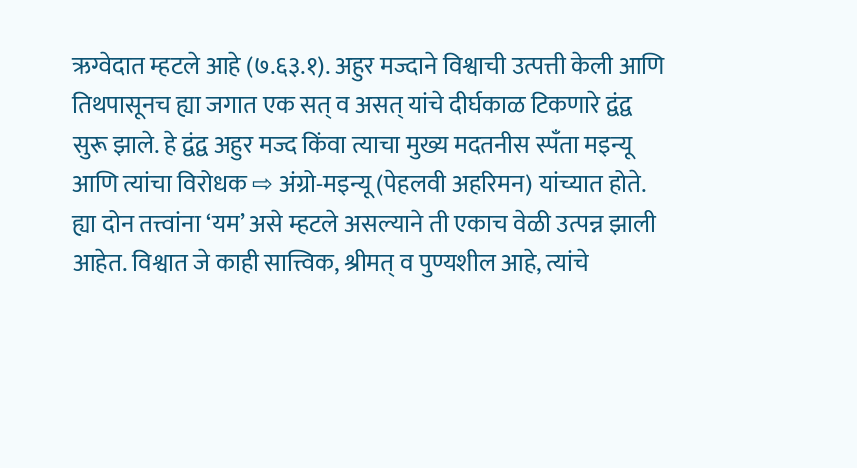ऋग्वेदात म्हटले आहे (७.६३.१). अहुर मज्दाने विश्वाची उत्पत्ती केली आणि तिथपासूनच ह्या जगात एक सत् व असत् यांचे दीर्घकाळ टिकणारे द्वंद्व सुरू झाले. हे द्वंद्व अहुर मज्द किंवा त्याचा मुख्य मदतनीस स्पँता मइन्यू आणि त्यांचा विरोधक ⇨ अंग्रो-मइन्यू (पेहलवी अहरिमन) यांच्यात होते. ह्या दोन तत्त्वांना ‘यम’ असे म्हटले असल्याने ती एकाच वेळी उत्पन्न झाली आहेत. विश्वात जे काही सात्त्विक, श्रीमत् व पुण्यशील आहे, त्यांचे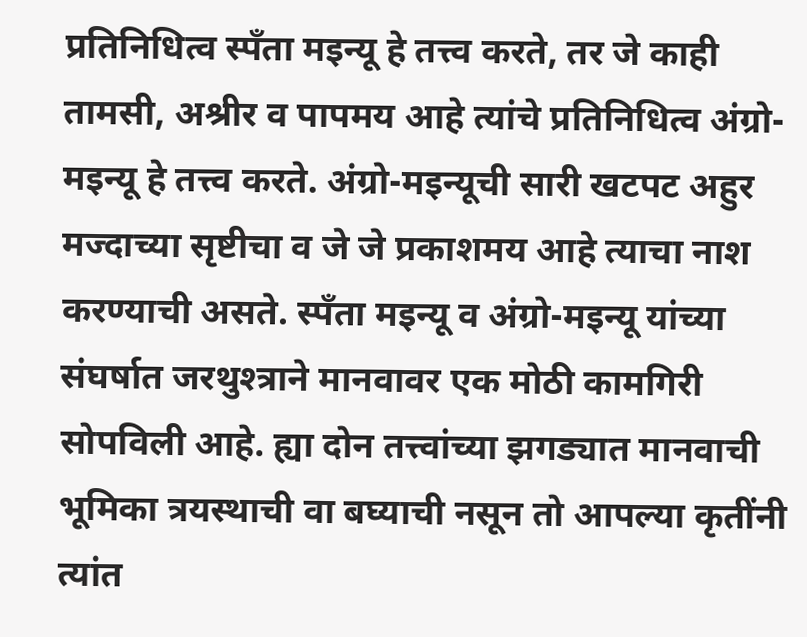प्रतिनिधित्व स्पँता मइन्यू हे तत्त्व करते, तर जे काही तामसी, अश्रीर व पापमय आहे त्यांचे प्रतिनिधित्व अंग्रो-मइन्यू हे तत्त्व करते. अंग्रो-मइन्यूची सारी खटपट अहुर मज्दाच्या सृष्टीचा व जे जे प्रकाशमय आहे त्याचा नाश करण्याची असते. स्पँता मइन्यू व अंग्रो-मइन्यू यांच्या संघर्षात जरथुश्त्राने मानवावर एक मोठी कामगिरी सोपविली आहे. ह्या दोन तत्त्वांच्या झगड्यात मानवाची भूमिका त्रयस्थाची वा बघ्याची नसून तो आपल्या कृतींनी त्यांत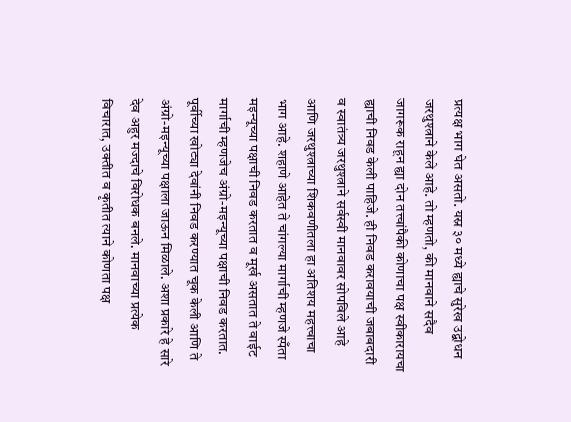प्रत्यक्ष भाग घेत असतो. यस्न ३० मध्ये ह्याचे सुरेख उद्बोधन जरथुश्त्राने केले आहे. तो म्हणतो, की मानवाने सदैव जागरूक राहून ह्या दोन तत्त्वांपैकी कोणाचा पक्ष स्वीकारायचा ह्याची निवड केली पाहिजे. ही निवड करावयाची जबाबदारी व स्वातंत्र्य जरथुश्त्राने सर्वस्वी मानवावर सोपविले आहे आणि जरथुश्त्राच्या शिकवणीतला हा अतिशय महत्त्वाचा भाग आहे. शहाणे आहेत ते चांगल्या मार्गाची म्हणजे स्पँता मइन्यूच्या पक्षाची निवड करतात व मूर्ख असतात ते वाईट मार्गाची म्हणजेच अंग्रो-मइन्यूच्या पक्षाची निवड करतात. पूर्वीच्या खोट्या देवांनी निवड करण्यात चूक केली आणि ते अंग्रो-मइन्यूच्या पक्षाला जाऊन मिळाले. अशा प्रकारे हे सारे देव अहुर मज्दाचे विरोधक बनले. मानवाच्या प्रत्येक विचारात, उक्तीत व कृतीत त्याने कोणता पक्ष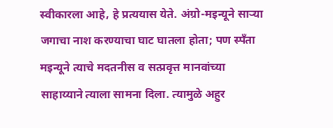स्वीकारला आहे, हे प्रत्ययास येते. अंग्रो-मइन्यूने साऱ्या जगाचा नाश करण्याचा घाट घातला होता; पण स्पँता मइन्यूने त्याचे मदतनीस व सत्प्रवृत्त मानवांच्या साहाय्याने त्याला सामना दिला. त्यामुळे अहुर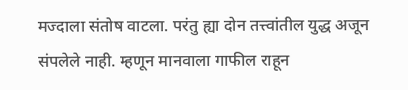मज्दाला संतोष वाटला. परंतु ह्या दोन तत्त्वांतील युद्ध अजून संपलेले नाही. म्हणून मानवाला गाफील राहून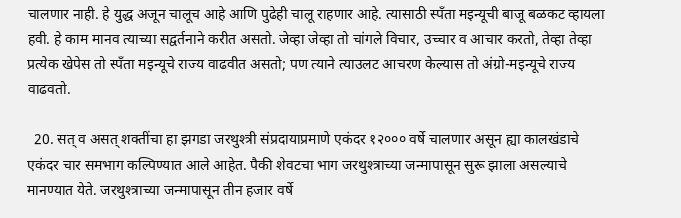चालणार नाही. हे युद्ध अजून चालूच आहे आणि पुढेही चालू राहणार आहे. त्यासाठी स्पँता मइन्यूची बाजू बळकट व्हायला हवी. हे काम मानव त्याच्या सद्वर्तनाने करीत असतो. जेव्हा जेव्हा तो चांगले विचार, उच्चार व आचार करतो, तेव्हा तेव्हा प्रत्येक खेपेस तो स्पँता मइन्यूचे राज्य वाढवीत असतो; पण त्याने त्याउलट आचरण केल्यास तो अंग्रो-मइन्यूचे राज्य वाढवतो.

  20. सत् व असत् शक्तींचा हा झगडा जरथुश्त्री संप्रदायाप्रमाणे एकंदर १२००० वर्षे चालणार असून ह्या कालखंडाचे एकंदर चार समभाग कल्पिण्यात आले आहेत. पैकी शेवटचा भाग जरथुश्त्राच्या जन्मापासून सुरू झाला असल्याचे मानण्यात येते. जरथुश्त्राच्या जन्मापासून तीन हजार वर्षे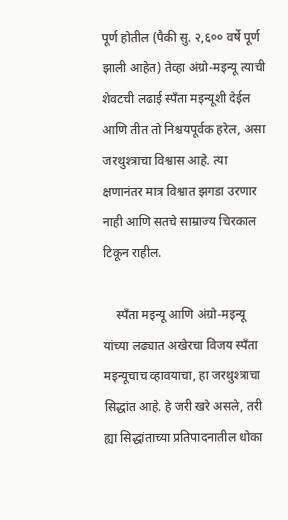पूर्ण होतील (पैकी सु. २,६०० वर्षे पूर्ण झाली आहेत) तेव्हा अंग्रो-मइन्यू त्याची शेवटची लढाई स्पँता मइन्यूशी देईल आणि तीत तो निश्चयपूर्वक हरेल, असा जरथुश्त्राचा विश्वास आहे. त्या क्षणानंतर मात्र विश्वात झगडा उरणार नाही आणि सतचे साम्राज्य चिरकाल टिकून राहील.

    स्पँता मइन्यू आणि अंग्रो-मइन्यू यांच्या लढ्यात अखेरचा विजय स्पँता मइन्यूचाच व्हावयाचा, हा जरथुश्त्राचा सिद्धांत आहे. हे जरी खरे असले, तरी ह्या सिद्धांताच्या प्रतिपादनातील धोका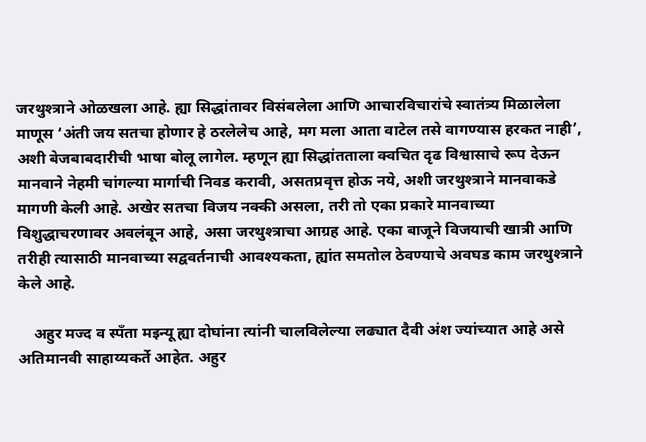जरथुश्त्राने ओळखला आहे. ह्या सिद्धांतावर विसंबलेला आणि आचारविचारांचे स्वातंत्र्य मिळालेला माणूस ‘अंती जय सतचा होणार हे ठरलेलेच आहे, मग मला आता वाटेल तसे वागण्यास हरकत नाही’, अशी बेजबाबदारीची भाषा बोलू लागेल. म्हणून ह्या सिद्धांतताला क्वचित दृढ विश्वासाचे रूप देऊन मानवाने नेहमी चांगल्या मार्गाची निवड करावी, असतप्रवृत्त होऊ नये, अशी जरथुश्त्राने मानवाकडे मागणी केली आहे. अखेर सतचा विजय नक्की असला, तरी तो एका प्रकारे मानवाच्या विशुद्धाचरणावर अवलंबून आहे, असा जरथुश्त्राचा आग्रह आहे. एका बाजूने विजयाची खात्री आणि तरीही त्यासाठी मानवाच्या सद्ववर्तनाची आवश्यकता, ह्यांत समतोल ठेवण्याचे अवघड काम जरथुश्त्राने केले आहे.

    अहुर मज्द व स्पँता मइन्यू ह्या दोघांना त्यांनी चालविलेल्या लढ्यात दैवी अंश ज्यांच्यात आहे असे अतिमानवी साहाय्यकर्ते आहेत. अहुर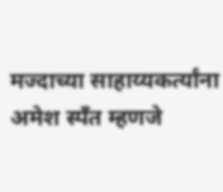मज्दाच्या साहाय्यकर्त्यांना अमेश स्पँत म्हणजे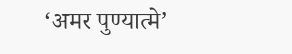‘अमर पुण्यात्मे’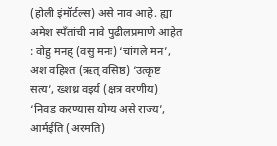(होली इंमॉर्टल्स) असे नाव आहे. ह्या अमेश स्पँतांची नावे पुढीलप्रमाणे आहेत : वोहु मनह् (वसु मनः) ‘चांगले मन’, अश वहिश्त (ऋत् वसिष्ठ) ‘उत्कृष्ट सत्य’, ख्शथ्र वइर्य (क्षत्र वरणीय) ‘निवड करण्यास योग्य असे राज्य’, आर्मईति (अरमति)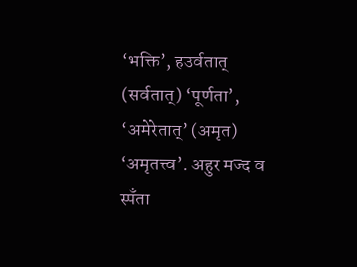‘भक्ति’, हउर्वतात् (सर्वतात्) ‘पूर्णता’, ‘अमेरेतात्’ (अमृत) ‘अमृतत्त्व’. अहुर मज्द व स्पँता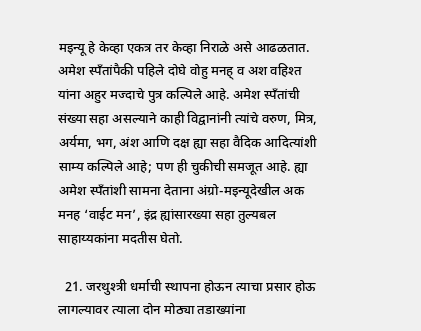मइन्यू हे केव्हा एकत्र तर केव्हा निराळे असे आढळतात. अमेश स्पँतांपैकी पहिले दोघे वोहु मनह् व अश वहिश्त यांना अहुर मज्दाचे पुत्र कल्पिले आहे. अमेश स्पँतांची संख्या सहा असल्याने काही विद्वानांनी त्यांचे वरुण, मित्र, अर्यमा, भग, अंश आणि दक्ष ह्या सहा वैदिक आदित्यांशी साम्य कल्पिले आहे; पण ही चुकीची समजूत आहे. ह्या अमेश स्पँतांशी सामना देताना अंग्रो-मइन्यूदेखील अक मनह ‘वाईट मन’, इंद्र ह्यांसारख्या सहा तुल्यबल साहाय्यकांना मदतीस घेतो.

  21. जरथुश्त्री धर्माची स्थापना होऊन त्याचा प्रसार होऊ लागल्यावर त्याला दोन मोठ्या तडाख्यांना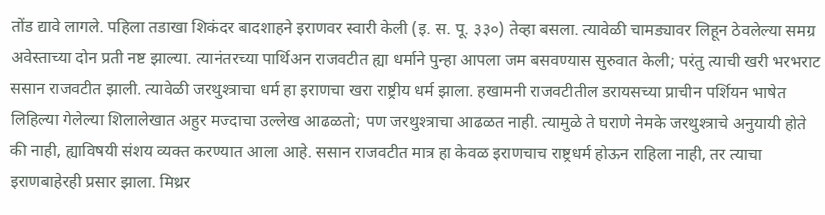तोंड द्यावे लागले. पहिला तडाखा शिकंदर बादशाहने इराणवर स्वारी केली (इ. स. पू. ३३०) तेव्हा बसला. त्यावेळी चामड्यावर लिहून ठेवलेल्या समग्र अवेस्ताच्या दोन प्रती नष्ट झाल्या. त्यानंतरच्या पार्थिअन राजवटीत ह्या धर्माने पुन्हा आपला जम बसवण्यास सुरुवात केली; परंतु त्याची खरी भरभराट ससान राजवटीत झाली. त्यावेळी जरथुश्त्राचा धर्म हा इराणचा खरा राष्ट्रीय धर्म झाला. हखामनी राजवटीतील डरायसच्या प्राचीन पर्शियन भाषेत लिहिल्या गेलेल्या शिलालेखात अहुर मज्दाचा उल्लेख आढळतो; पण जरथुश्त्राचा आढळत नाही. त्यामुळे ते घराणे नेमके जरथुश्त्राचे अनुयायी होते की नाही, ह्याविषयी संशय व्यक्त करण्यात आला आहे. ससान राजवटीत मात्र हा केवळ इराणचाच राष्ट्रधर्म होऊन राहिला नाही, तर त्याचा इराणबाहेरही प्रसार झाला. मिथ्रर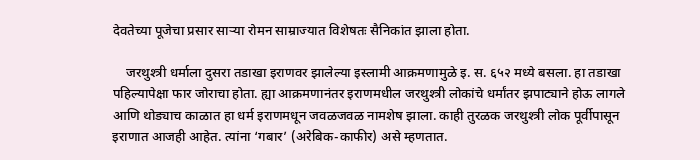देवतेच्या पूजेचा प्रसार साऱ्या रोमन साम्राज्यात विशेषतः सैनिकांत झाला होता.

    जरथुश्त्री धर्माला दुसरा तडाखा इराणवर झालेल्या इस्लामी आक्रमणामुळे इ. स. ६५२ मध्ये बसला. हा तडाखा पहिल्यापेक्षा फार जोराचा होता. ह्या आक्रमणानंतर इराणमधील जरथुश्त्री लोकांचे धर्मांतर झपाट्याने होऊ लागले आणि थोड्याच काळात हा धर्म इराणमधून जवळजवळ नामशेष झाला. काही तुरळक जरथुश्त्री लोक पूर्वीपासून इराणात आजही आहेत. त्यांना ‘गबार’ (अरेबिक-काफीर) असे म्हणतात.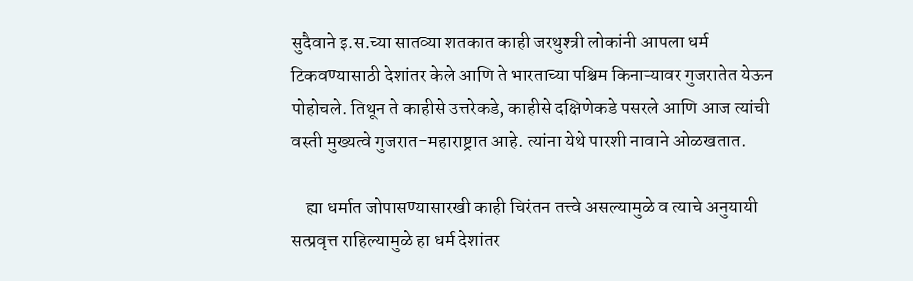सुदैवाने इ.स.च्या सातव्या शतकात काही जरथुश्त्री लोकांनी आपला धर्म टिकवण्यासाठी देशांतर केले आणि ते भारताच्या पश्चिम किनाऱ्यावर गुजरातेत येऊन पोहोचले. तिथून ते काहीसे उत्तरेकडे, काहीसे दक्षिणेकडे पसरले आणि आज त्यांची वस्ती मुख्यत्वे गुजरात-महाराष्ट्रात आहे. त्यांना येथे पारशी नावाने ओळखतात.

    ह्या धर्मात जोपासण्यासारखी काही चिरंतन तत्त्वे असल्यामुळे व त्याचे अनुयायी सत्प्रवृत्त राहिल्यामुळे हा धर्म देशांतर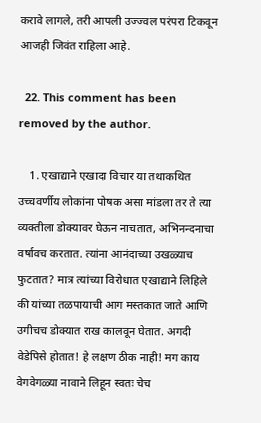करावे लागले, तरी आपली उज्ज्वल परंपरा टिकवून आजही जिवंत राहिला आहे.

  22. This comment has been removed by the author.

    1. एखाद्याने एखादा विचार या तथाकथित उच्चवर्णीय लोकांना पोषक असा मांडला तर ते त्या व्यक्तीला डोक्यावर घेऊन नाचतात, अभिनन्दनाचा वर्षावच करतात. त्यांना आनंदाच्या उखळ्याच फुटतात? मात्र त्यांच्या विरोधात एखाद्याने लिहिले की यांच्या तळपायाची आग मस्तकात जाते आणि उगीचच डोक्यात राख कालवून घेतात. अगदी वेडेपिसे होतात! हे लक्षण ठीक नाही! मग काय वेगवेगळ्या नावाने लिहून स्वतः चेच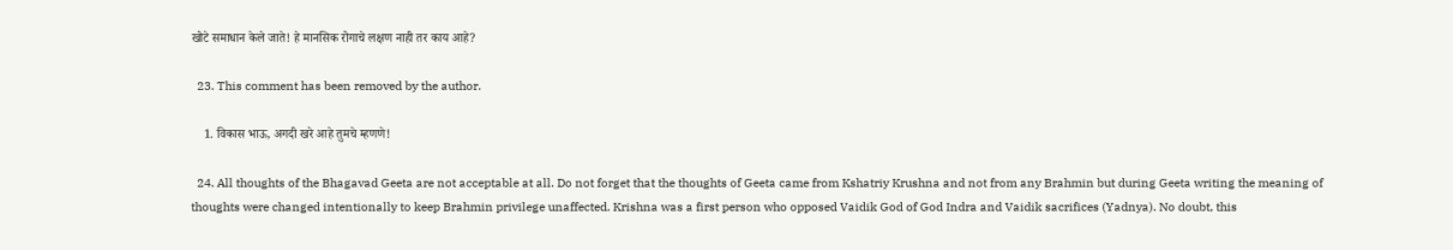खोटे समाधान केले जाते! हे मानसिक रोगाचे लक्षण नाही तर काय आहे?

  23. This comment has been removed by the author.

    1. विकास भाऊ, अगदी खरे आहे तुमचे म्हणणे!

  24. All thoughts of the Bhagavad Geeta are not acceptable at all. Do not forget that the thoughts of Geeta came from Kshatriy Krushna and not from any Brahmin but during Geeta writing the meaning of thoughts were changed intentionally to keep Brahmin privilege unaffected. Krishna was a first person who opposed Vaidik God of God Indra and Vaidik sacrifices (Yadnya). No doubt, this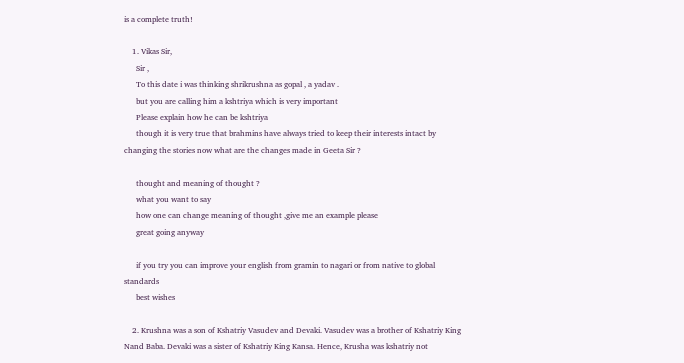is a complete truth!

    1. Vikas Sir,
      Sir ,
      To this date i was thinking shrikrushna as gopal , a yadav .
      but you are calling him a kshtriya which is very important
      Please explain how he can be kshtriya
      though it is very true that brahmins have always tried to keep their interests intact by changing the stories now what are the changes made in Geeta Sir ?

      thought and meaning of thought ?
      what you want to say
      how one can change meaning of thought ,give me an example please
      great going anyway

      if you try you can improve your english from gramin to nagari or from native to global standards
      best wishes

    2. Krushna was a son of Kshatriy Vasudev and Devaki. Vasudev was a brother of Kshatriy King Nand Baba. Devaki was a sister of Kshatriy King Kansa. Hence, Krusha was kshatriy not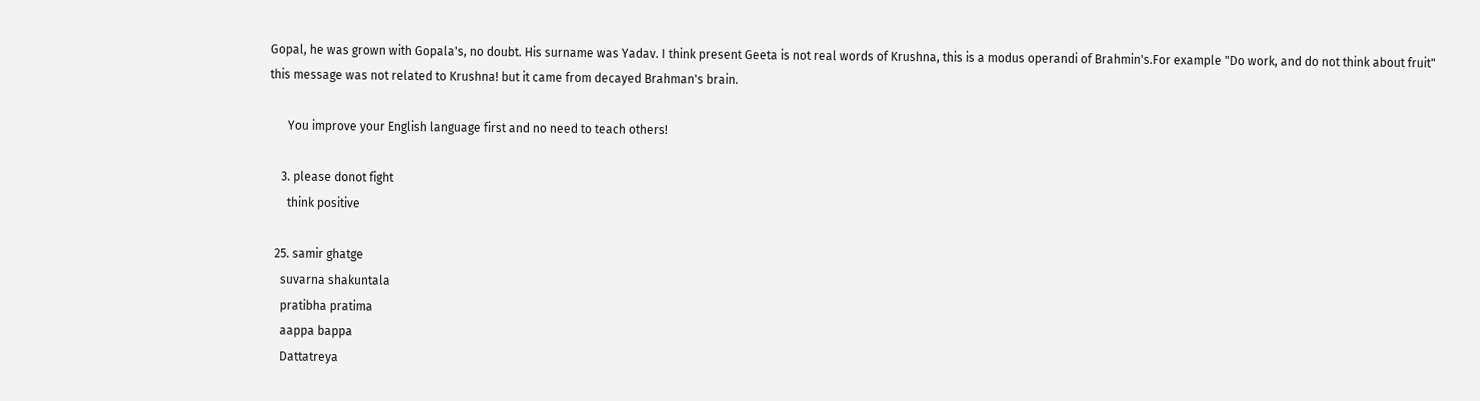Gopal, he was grown with Gopala's, no doubt. His surname was Yadav. I think present Geeta is not real words of Krushna, this is a modus operandi of Brahmin's.For example "Do work, and do not think about fruit" this message was not related to Krushna! but it came from decayed Brahman's brain.

      You improve your English language first and no need to teach others!

    3. please donot fight
      think positive

  25. samir ghatge
    suvarna shakuntala
    pratibha pratima
    aappa bappa
    Dattatreya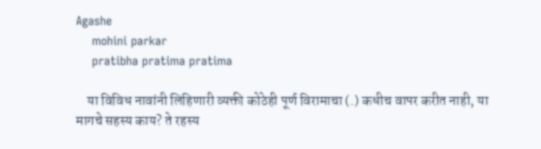Agashe
    mohini parkar
    pratibha pratima pratima

    या विविध नावांनी लिहिणारी व्यक्ती कोठेही पूर्ण विरामाचा (.) कधीच वापर करीत नाही, या मागचे सहस्य काय? ते रहस्य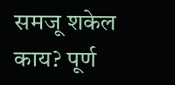समजू शकेल काय? पूर्ण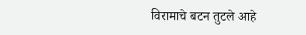विरामाचे बटन तुटले आहे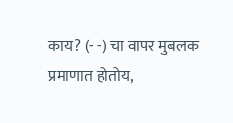काय? (- -) चा वापर मुबलक प्रमाणात होतोय,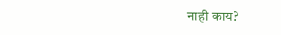नाही काय?